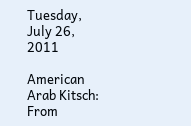Tuesday, July 26, 2011

American Arab Kitsch: From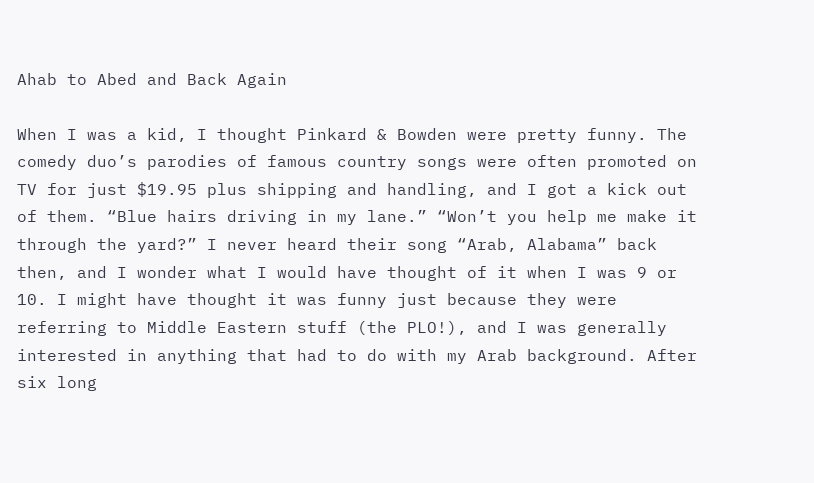Ahab to Abed and Back Again

When I was a kid, I thought Pinkard & Bowden were pretty funny. The comedy duo’s parodies of famous country songs were often promoted on TV for just $19.95 plus shipping and handling, and I got a kick out of them. “Blue hairs driving in my lane.” “Won’t you help me make it through the yard?” I never heard their song “Arab, Alabama” back then, and I wonder what I would have thought of it when I was 9 or 10. I might have thought it was funny just because they were referring to Middle Eastern stuff (the PLO!), and I was generally interested in anything that had to do with my Arab background. After six long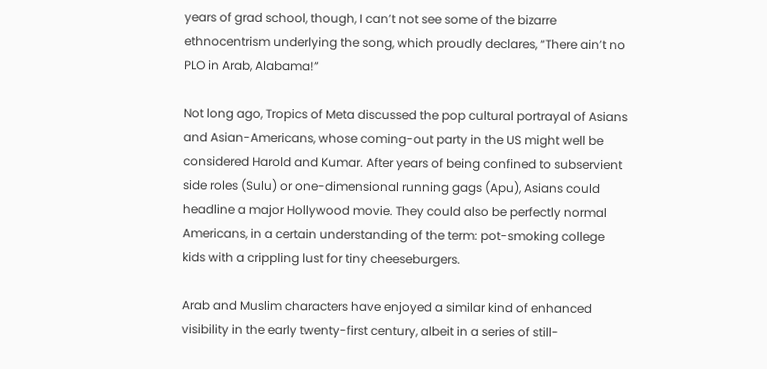years of grad school, though, I can’t not see some of the bizarre ethnocentrism underlying the song, which proudly declares, “There ain’t no PLO in Arab, Alabama!”

Not long ago, Tropics of Meta discussed the pop cultural portrayal of Asians and Asian-Americans, whose coming-out party in the US might well be considered Harold and Kumar. After years of being confined to subservient side roles (Sulu) or one-dimensional running gags (Apu), Asians could headline a major Hollywood movie. They could also be perfectly normal Americans, in a certain understanding of the term: pot-smoking college kids with a crippling lust for tiny cheeseburgers.

Arab and Muslim characters have enjoyed a similar kind of enhanced visibility in the early twenty-first century, albeit in a series of still-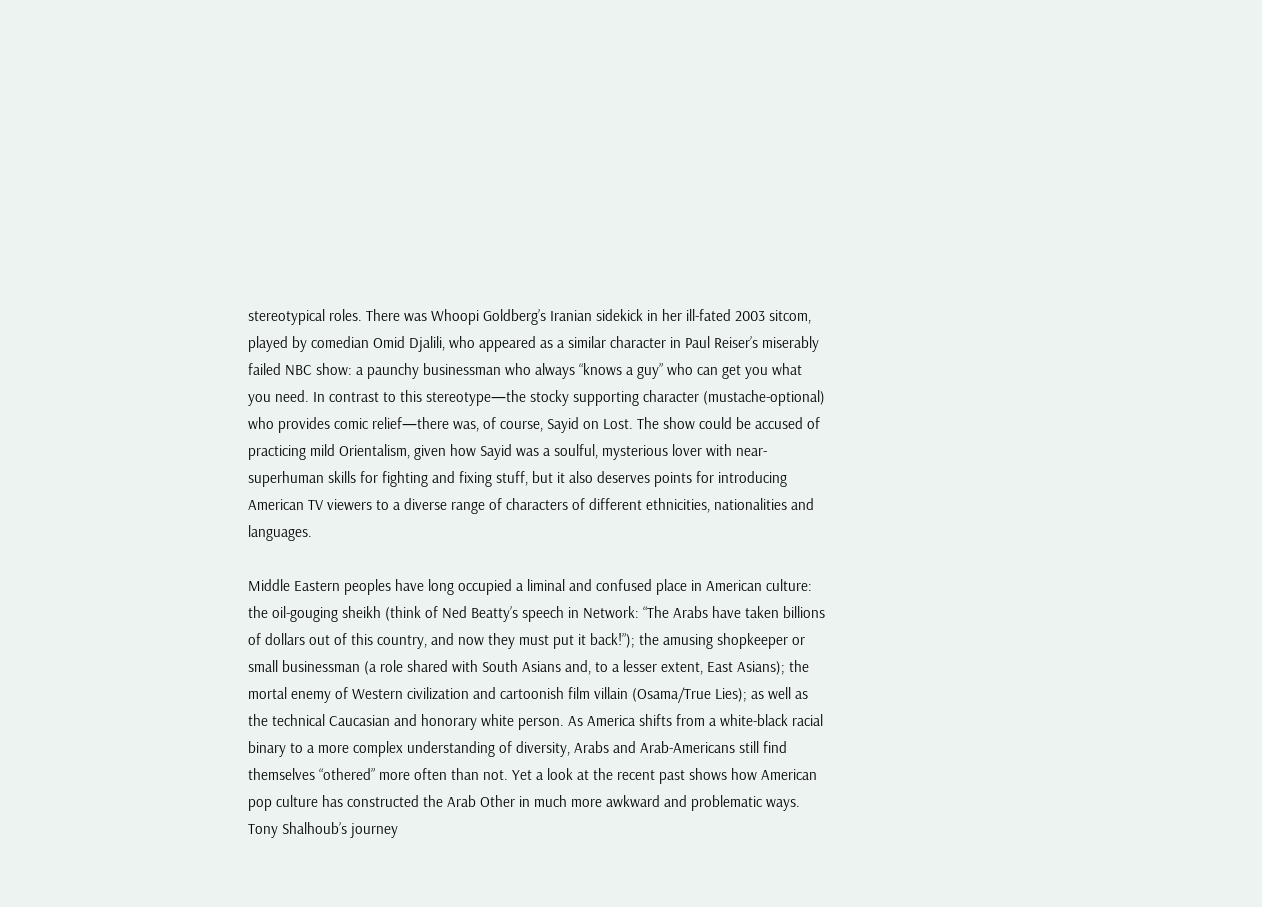stereotypical roles. There was Whoopi Goldberg’s Iranian sidekick in her ill-fated 2003 sitcom, played by comedian Omid Djalili, who appeared as a similar character in Paul Reiser’s miserably failed NBC show: a paunchy businessman who always “knows a guy” who can get you what you need. In contrast to this stereotype—the stocky supporting character (mustache-optional) who provides comic relief—there was, of course, Sayid on Lost. The show could be accused of practicing mild Orientalism, given how Sayid was a soulful, mysterious lover with near-superhuman skills for fighting and fixing stuff, but it also deserves points for introducing American TV viewers to a diverse range of characters of different ethnicities, nationalities and languages.

Middle Eastern peoples have long occupied a liminal and confused place in American culture: the oil-gouging sheikh (think of Ned Beatty’s speech in Network: “The Arabs have taken billions of dollars out of this country, and now they must put it back!”); the amusing shopkeeper or small businessman (a role shared with South Asians and, to a lesser extent, East Asians); the mortal enemy of Western civilization and cartoonish film villain (Osama/True Lies); as well as the technical Caucasian and honorary white person. As America shifts from a white-black racial binary to a more complex understanding of diversity, Arabs and Arab-Americans still find themselves “othered” more often than not. Yet a look at the recent past shows how American pop culture has constructed the Arab Other in much more awkward and problematic ways. Tony Shalhoub’s journey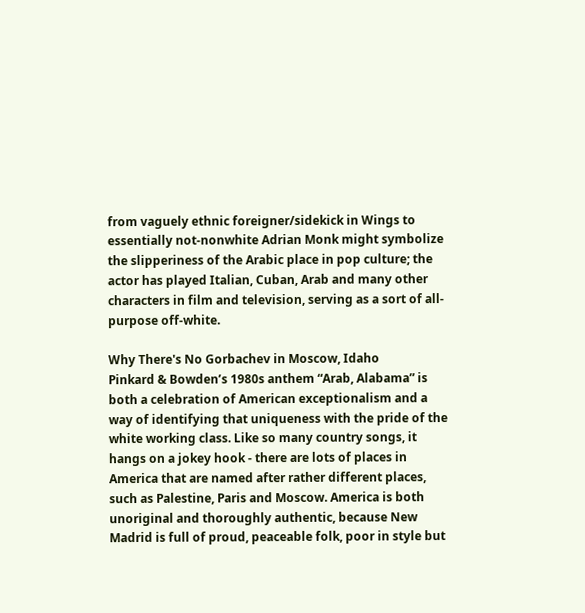from vaguely ethnic foreigner/sidekick in Wings to essentially not-nonwhite Adrian Monk might symbolize the slipperiness of the Arabic place in pop culture; the actor has played Italian, Cuban, Arab and many other characters in film and television, serving as a sort of all-purpose off-white.

Why There's No Gorbachev in Moscow, Idaho
Pinkard & Bowden’s 1980s anthem “Arab, Alabama” is both a celebration of American exceptionalism and a way of identifying that uniqueness with the pride of the white working class. Like so many country songs, it hangs on a jokey hook - there are lots of places in America that are named after rather different places, such as Palestine, Paris and Moscow. America is both unoriginal and thoroughly authentic, because New Madrid is full of proud, peaceable folk, poor in style but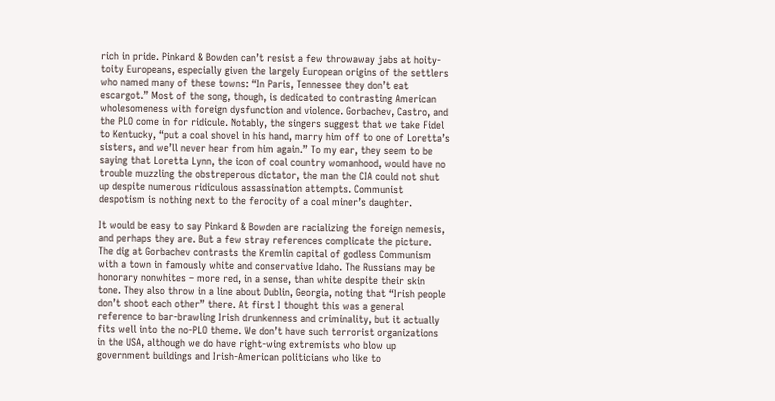rich in pride. Pinkard & Bowden can’t resist a few throwaway jabs at hoity-toity Europeans, especially given the largely European origins of the settlers who named many of these towns: “In Paris, Tennessee they don’t eat escargot.” Most of the song, though, is dedicated to contrasting American wholesomeness with foreign dysfunction and violence. Gorbachev, Castro, and the PLO come in for ridicule. Notably, the singers suggest that we take Fidel to Kentucky, “put a coal shovel in his hand, marry him off to one of Loretta’s sisters, and we’ll never hear from him again.” To my ear, they seem to be saying that Loretta Lynn, the icon of coal country womanhood, would have no trouble muzzling the obstreperous dictator, the man the CIA could not shut up despite numerous ridiculous assassination attempts. Communist despotism is nothing next to the ferocity of a coal miner’s daughter.

It would be easy to say Pinkard & Bowden are racializing the foreign nemesis, and perhaps they are. But a few stray references complicate the picture. The dig at Gorbachev contrasts the Kremlin capital of godless Communism with a town in famously white and conservative Idaho. The Russians may be honorary nonwhites – more red, in a sense, than white despite their skin tone. They also throw in a line about Dublin, Georgia, noting that “Irish people don’t shoot each other” there. At first I thought this was a general reference to bar-brawling Irish drunkenness and criminality, but it actually fits well into the no-PLO theme. We don’t have such terrorist organizations in the USA, although we do have right-wing extremists who blow up government buildings and Irish-American politicians who like to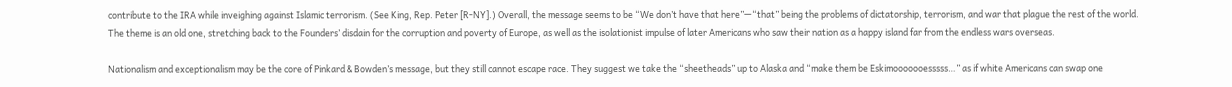contribute to the IRA while inveighing against Islamic terrorism. (See King, Rep. Peter [R-NY].) Overall, the message seems to be “We don’t have that here”—“that” being the problems of dictatorship, terrorism, and war that plague the rest of the world. The theme is an old one, stretching back to the Founders’ disdain for the corruption and poverty of Europe, as well as the isolationist impulse of later Americans who saw their nation as a happy island far from the endless wars overseas.

Nationalism and exceptionalism may be the core of Pinkard & Bowden’s message, but they still cannot escape race. They suggest we take the “sheetheads” up to Alaska and “make them be Eskimooooooesssss…” as if white Americans can swap one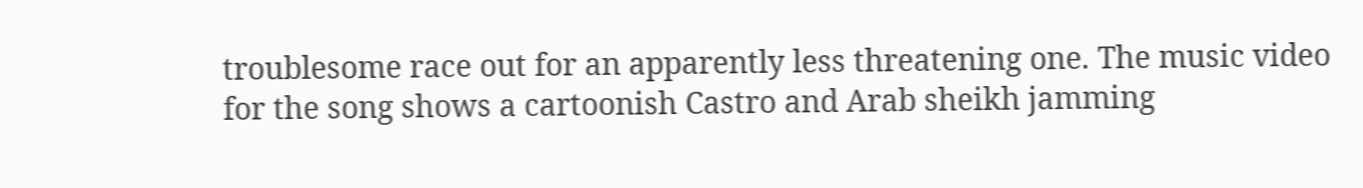troublesome race out for an apparently less threatening one. The music video for the song shows a cartoonish Castro and Arab sheikh jamming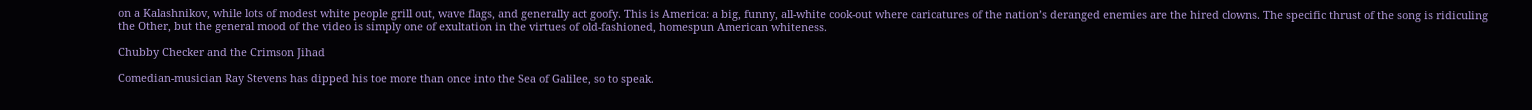on a Kalashnikov, while lots of modest white people grill out, wave flags, and generally act goofy. This is America: a big, funny, all-white cook-out where caricatures of the nation’s deranged enemies are the hired clowns. The specific thrust of the song is ridiculing the Other, but the general mood of the video is simply one of exultation in the virtues of old-fashioned, homespun American whiteness.

Chubby Checker and the Crimson Jihad

Comedian-musician Ray Stevens has dipped his toe more than once into the Sea of Galilee, so to speak.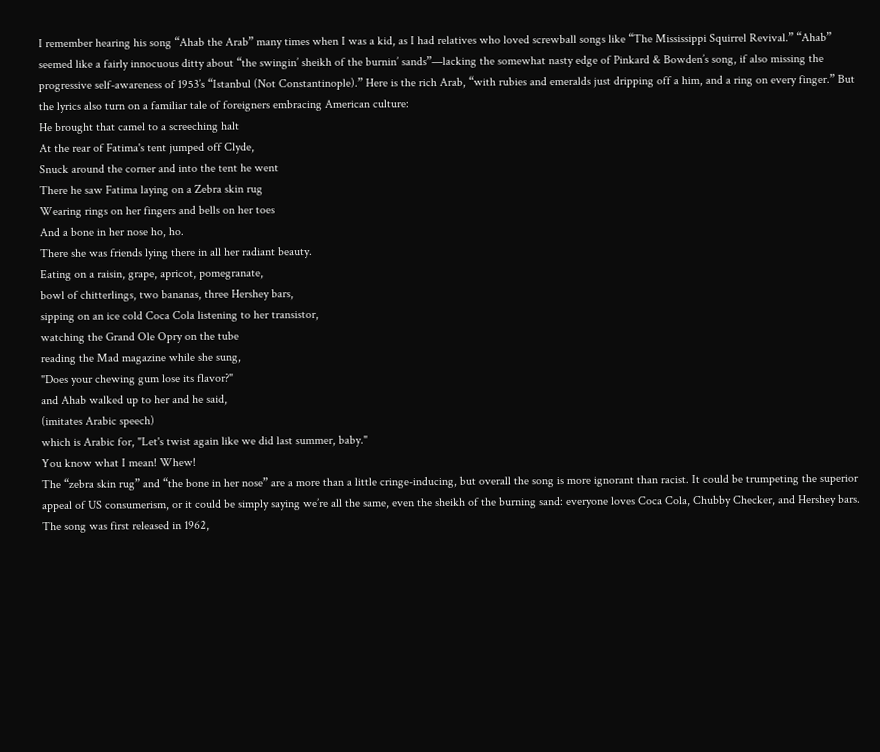I remember hearing his song “Ahab the Arab” many times when I was a kid, as I had relatives who loved screwball songs like “The Mississippi Squirrel Revival.” “Ahab” seemed like a fairly innocuous ditty about “the swingin’ sheikh of the burnin’ sands”—lacking the somewhat nasty edge of Pinkard & Bowden’s song, if also missing the progressive self-awareness of 1953’s “Istanbul (Not Constantinople).” Here is the rich Arab, “with rubies and emeralds just dripping off a him, and a ring on every finger.” But the lyrics also turn on a familiar tale of foreigners embracing American culture:
He brought that camel to a screeching halt
At the rear of Fatima's tent jumped off Clyde,
Snuck around the corner and into the tent he went
There he saw Fatima laying on a Zebra skin rug
Wearing rings on her fingers and bells on her toes
And a bone in her nose ho, ho.
There she was friends lying there in all her radiant beauty.
Eating on a raisin, grape, apricot, pomegranate,
bowl of chitterlings, two bananas, three Hershey bars,
sipping on an ice cold Coca Cola listening to her transistor,
watching the Grand Ole Opry on the tube
reading the Mad magazine while she sung,
"Does your chewing gum lose its flavor?"
and Ahab walked up to her and he said,
(imitates Arabic speech)
which is Arabic for, "Let's twist again like we did last summer, baby."
You know what I mean! Whew!
The “zebra skin rug” and “the bone in her nose” are a more than a little cringe-inducing, but overall the song is more ignorant than racist. It could be trumpeting the superior appeal of US consumerism, or it could be simply saying we’re all the same, even the sheikh of the burning sand: everyone loves Coca Cola, Chubby Checker, and Hershey bars. The song was first released in 1962,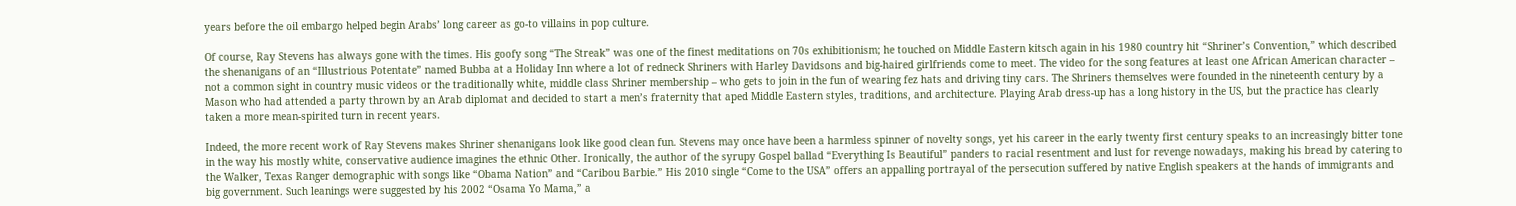years before the oil embargo helped begin Arabs’ long career as go-to villains in pop culture.

Of course, Ray Stevens has always gone with the times. His goofy song “The Streak” was one of the finest meditations on 70s exhibitionism; he touched on Middle Eastern kitsch again in his 1980 country hit “Shriner’s Convention,” which described the shenanigans of an “Illustrious Potentate” named Bubba at a Holiday Inn where a lot of redneck Shriners with Harley Davidsons and big-haired girlfriends come to meet. The video for the song features at least one African American character – not a common sight in country music videos or the traditionally white, middle class Shriner membership – who gets to join in the fun of wearing fez hats and driving tiny cars. The Shriners themselves were founded in the nineteenth century by a Mason who had attended a party thrown by an Arab diplomat and decided to start a men’s fraternity that aped Middle Eastern styles, traditions, and architecture. Playing Arab dress-up has a long history in the US, but the practice has clearly taken a more mean-spirited turn in recent years.

Indeed, the more recent work of Ray Stevens makes Shriner shenanigans look like good clean fun. Stevens may once have been a harmless spinner of novelty songs, yet his career in the early twenty first century speaks to an increasingly bitter tone in the way his mostly white, conservative audience imagines the ethnic Other. Ironically, the author of the syrupy Gospel ballad “Everything Is Beautiful” panders to racial resentment and lust for revenge nowadays, making his bread by catering to the Walker, Texas Ranger demographic with songs like “Obama Nation” and “Caribou Barbie.” His 2010 single “Come to the USA” offers an appalling portrayal of the persecution suffered by native English speakers at the hands of immigrants and big government. Such leanings were suggested by his 2002 “Osama Yo Mama,” a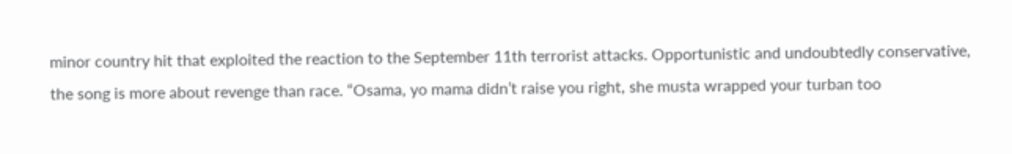minor country hit that exploited the reaction to the September 11th terrorist attacks. Opportunistic and undoubtedly conservative, the song is more about revenge than race. “Osama, yo mama didn’t raise you right, she musta wrapped your turban too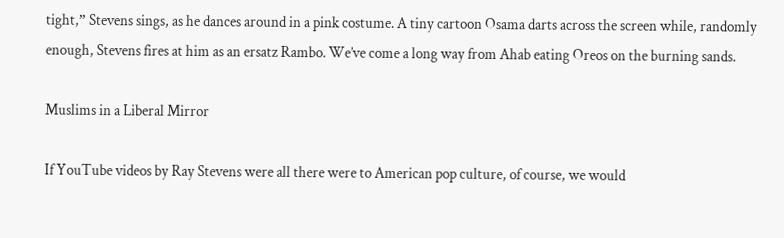tight,” Stevens sings, as he dances around in a pink costume. A tiny cartoon Osama darts across the screen while, randomly enough, Stevens fires at him as an ersatz Rambo. We’ve come a long way from Ahab eating Oreos on the burning sands.

Muslims in a Liberal Mirror

If YouTube videos by Ray Stevens were all there were to American pop culture, of course, we would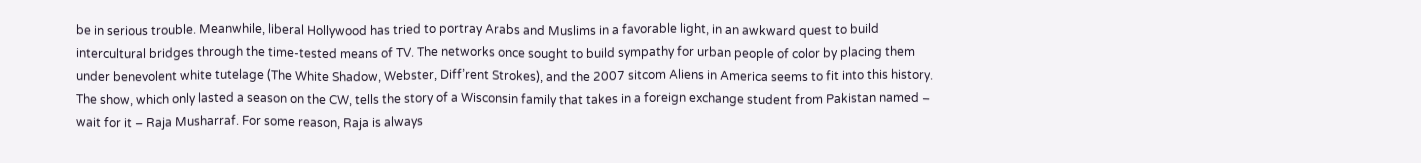be in serious trouble. Meanwhile, liberal Hollywood has tried to portray Arabs and Muslims in a favorable light, in an awkward quest to build intercultural bridges through the time-tested means of TV. The networks once sought to build sympathy for urban people of color by placing them under benevolent white tutelage (The White Shadow, Webster, Diff’rent Strokes), and the 2007 sitcom Aliens in America seems to fit into this history. The show, which only lasted a season on the CW, tells the story of a Wisconsin family that takes in a foreign exchange student from Pakistan named – wait for it – Raja Musharraf. For some reason, Raja is always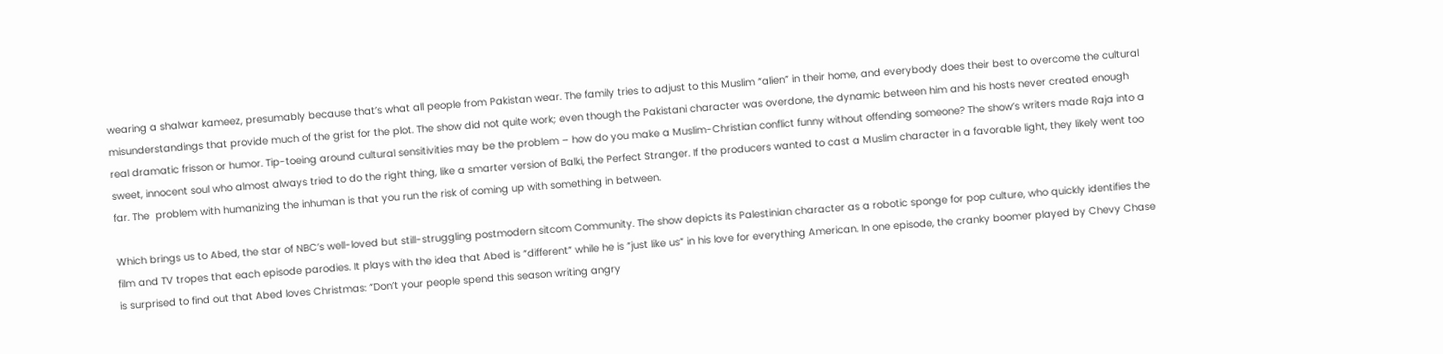wearing a shalwar kameez, presumably because that’s what all people from Pakistan wear. The family tries to adjust to this Muslim “alien” in their home, and everybody does their best to overcome the cultural misunderstandings that provide much of the grist for the plot. The show did not quite work; even though the Pakistani character was overdone, the dynamic between him and his hosts never created enough real dramatic frisson or humor. Tip-toeing around cultural sensitivities may be the problem – how do you make a Muslim-Christian conflict funny without offending someone? The show’s writers made Raja into a sweet, innocent soul who almost always tried to do the right thing, like a smarter version of Balki, the Perfect Stranger. If the producers wanted to cast a Muslim character in a favorable light, they likely went too far. The  problem with humanizing the inhuman is that you run the risk of coming up with something in between.

Which brings us to Abed, the star of NBC’s well-loved but still-struggling postmodern sitcom Community. The show depicts its Palestinian character as a robotic sponge for pop culture, who quickly identifies the film and TV tropes that each episode parodies. It plays with the idea that Abed is “different” while he is “just like us” in his love for everything American. In one episode, the cranky boomer played by Chevy Chase is surprised to find out that Abed loves Christmas: “Don’t your people spend this season writing angry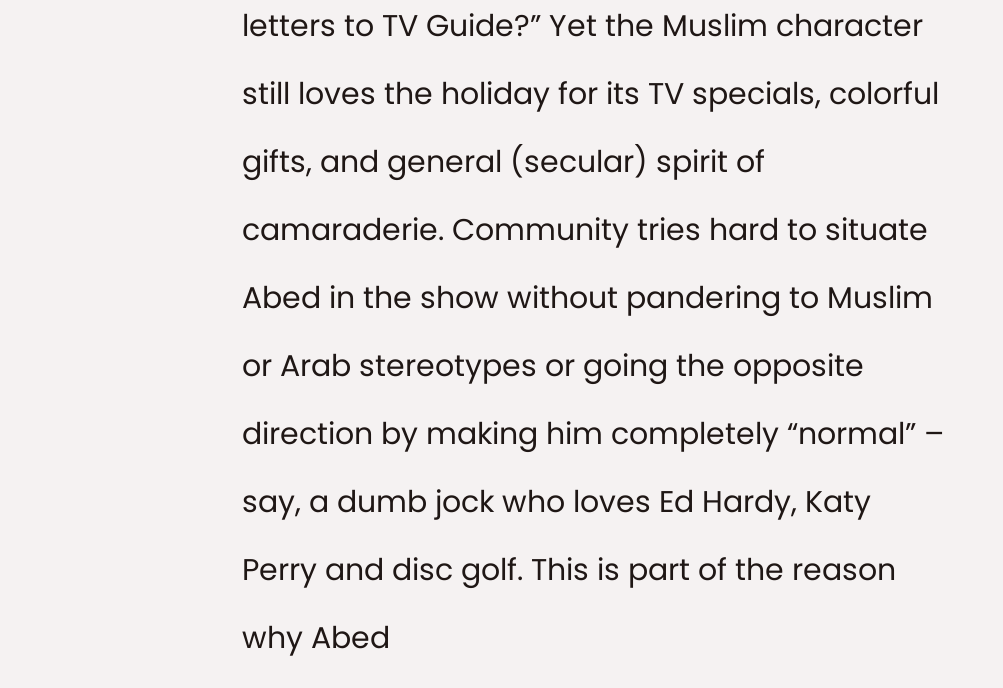letters to TV Guide?” Yet the Muslim character still loves the holiday for its TV specials, colorful gifts, and general (secular) spirit of camaraderie. Community tries hard to situate Abed in the show without pandering to Muslim or Arab stereotypes or going the opposite direction by making him completely “normal” – say, a dumb jock who loves Ed Hardy, Katy Perry and disc golf. This is part of the reason why Abed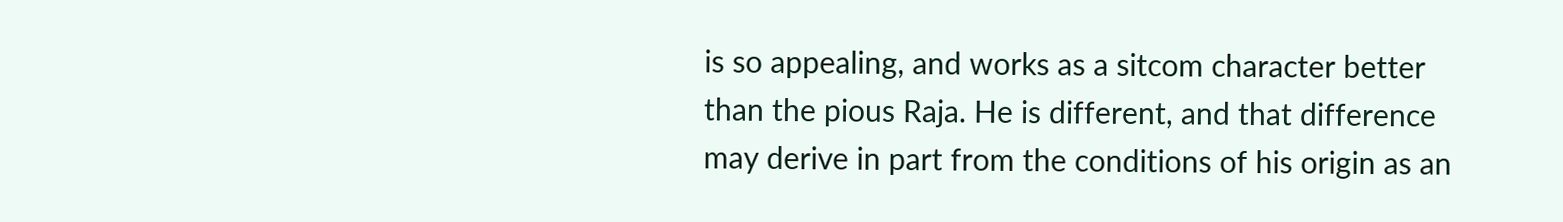is so appealing, and works as a sitcom character better than the pious Raja. He is different, and that difference may derive in part from the conditions of his origin as an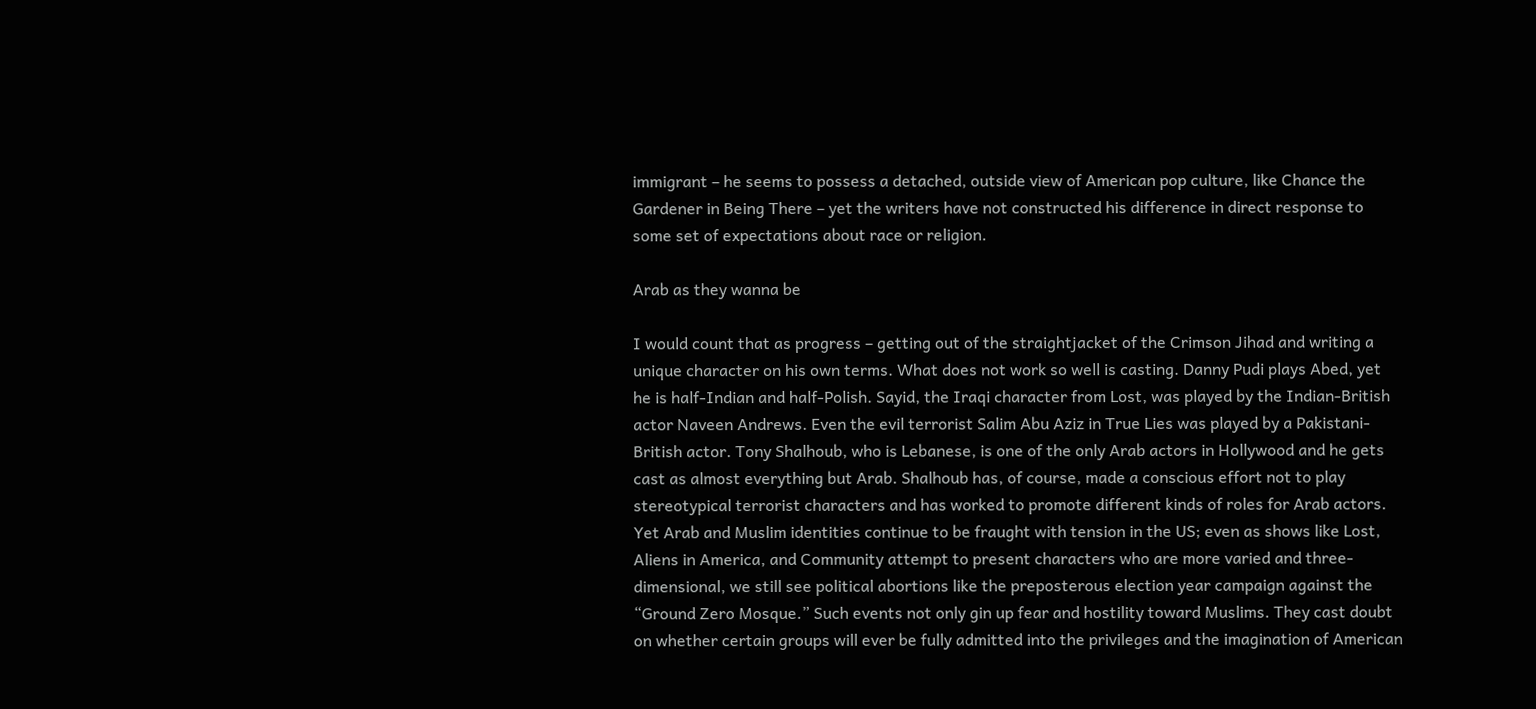immigrant – he seems to possess a detached, outside view of American pop culture, like Chance the Gardener in Being There – yet the writers have not constructed his difference in direct response to some set of expectations about race or religion.

Arab as they wanna be

I would count that as progress – getting out of the straightjacket of the Crimson Jihad and writing a unique character on his own terms. What does not work so well is casting. Danny Pudi plays Abed, yet he is half-Indian and half-Polish. Sayid, the Iraqi character from Lost, was played by the Indian-British actor Naveen Andrews. Even the evil terrorist Salim Abu Aziz in True Lies was played by a Pakistani-British actor. Tony Shalhoub, who is Lebanese, is one of the only Arab actors in Hollywood and he gets cast as almost everything but Arab. Shalhoub has, of course, made a conscious effort not to play stereotypical terrorist characters and has worked to promote different kinds of roles for Arab actors. Yet Arab and Muslim identities continue to be fraught with tension in the US; even as shows like Lost, Aliens in America, and Community attempt to present characters who are more varied and three-dimensional, we still see political abortions like the preposterous election year campaign against the “Ground Zero Mosque.” Such events not only gin up fear and hostility toward Muslims. They cast doubt on whether certain groups will ever be fully admitted into the privileges and the imagination of American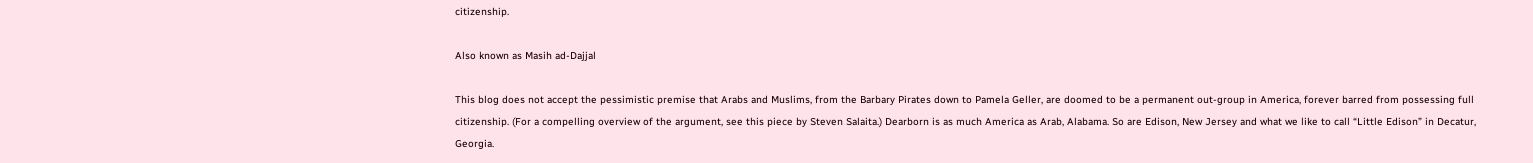citizenship.

Also known as Masih ad-Dajjal

This blog does not accept the pessimistic premise that Arabs and Muslims, from the Barbary Pirates down to Pamela Geller, are doomed to be a permanent out-group in America, forever barred from possessing full citizenship. (For a compelling overview of the argument, see this piece by Steven Salaita.) Dearborn is as much America as Arab, Alabama. So are Edison, New Jersey and what we like to call “Little Edison” in Decatur, Georgia.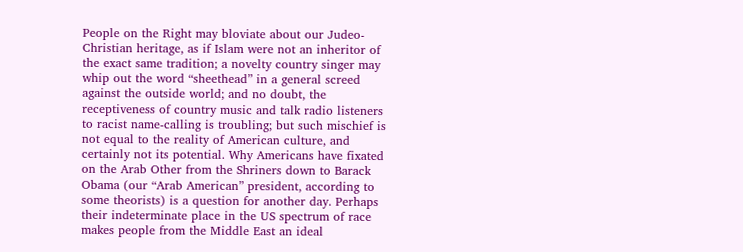People on the Right may bloviate about our Judeo-Christian heritage, as if Islam were not an inheritor of the exact same tradition; a novelty country singer may whip out the word “sheethead” in a general screed against the outside world; and no doubt, the receptiveness of country music and talk radio listeners to racist name-calling is troubling; but such mischief is not equal to the reality of American culture, and certainly not its potential. Why Americans have fixated on the Arab Other from the Shriners down to Barack Obama (our “Arab American” president, according to some theorists) is a question for another day. Perhaps their indeterminate place in the US spectrum of race makes people from the Middle East an ideal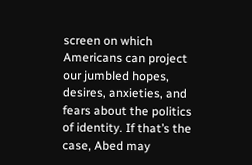screen on which Americans can project our jumbled hopes, desires, anxieties, and fears about the politics of identity. If that’s the case, Abed may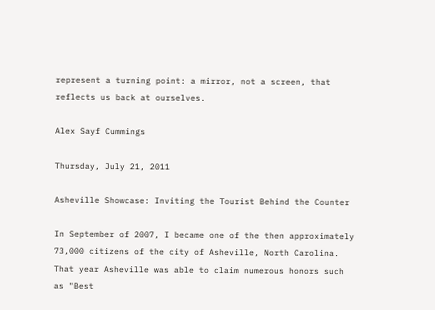represent a turning point: a mirror, not a screen, that reflects us back at ourselves.

Alex Sayf Cummings

Thursday, July 21, 2011

Asheville Showcase: Inviting the Tourist Behind the Counter

In September of 2007, I became one of the then approximately 73,000 citizens of the city of Asheville, North Carolina. That year Asheville was able to claim numerous honors such as "Best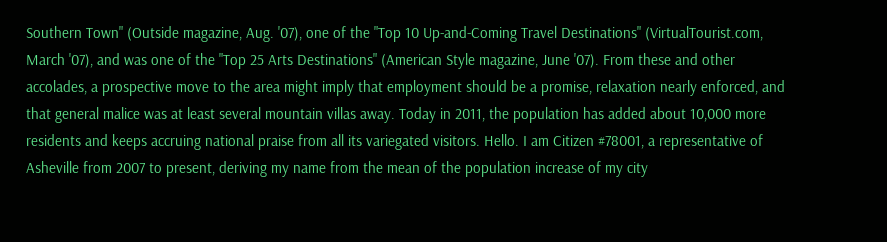Southern Town" (Outside magazine, Aug. '07), one of the "Top 10 Up-and-Coming Travel Destinations" (VirtualTourist.com, March '07), and was one of the "Top 25 Arts Destinations" (American Style magazine, June '07). From these and other accolades, a prospective move to the area might imply that employment should be a promise, relaxation nearly enforced, and that general malice was at least several mountain villas away. Today in 2011, the population has added about 10,000 more residents and keeps accruing national praise from all its variegated visitors. Hello. I am Citizen #78001, a representative of Asheville from 2007 to present, deriving my name from the mean of the population increase of my city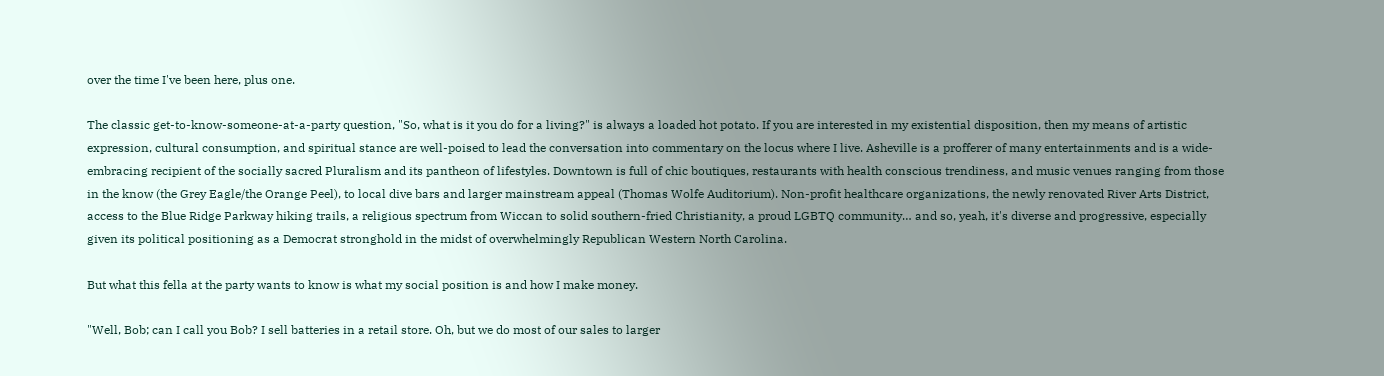over the time I've been here, plus one.

The classic get-to-know-someone-at-a-party question, "So, what is it you do for a living?" is always a loaded hot potato. If you are interested in my existential disposition, then my means of artistic expression, cultural consumption, and spiritual stance are well-poised to lead the conversation into commentary on the locus where I live. Asheville is a profferer of many entertainments and is a wide-embracing recipient of the socially sacred Pluralism and its pantheon of lifestyles. Downtown is full of chic boutiques, restaurants with health conscious trendiness, and music venues ranging from those in the know (the Grey Eagle/the Orange Peel), to local dive bars and larger mainstream appeal (Thomas Wolfe Auditorium). Non-profit healthcare organizations, the newly renovated River Arts District, access to the Blue Ridge Parkway hiking trails, a religious spectrum from Wiccan to solid southern-fried Christianity, a proud LGBTQ community… and so, yeah, it's diverse and progressive, especially given its political positioning as a Democrat stronghold in the midst of overwhelmingly Republican Western North Carolina.

But what this fella at the party wants to know is what my social position is and how I make money.

"Well, Bob; can I call you Bob? I sell batteries in a retail store. Oh, but we do most of our sales to larger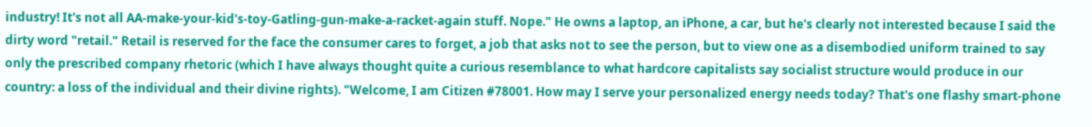industry! It's not all AA-make-your-kid's-toy-Gatling-gun-make-a-racket-again stuff. Nope." He owns a laptop, an iPhone, a car, but he's clearly not interested because I said the dirty word "retail." Retail is reserved for the face the consumer cares to forget, a job that asks not to see the person, but to view one as a disembodied uniform trained to say only the prescribed company rhetoric (which I have always thought quite a curious resemblance to what hardcore capitalists say socialist structure would produce in our country: a loss of the individual and their divine rights). "Welcome, I am Citizen #78001. How may I serve your personalized energy needs today? That's one flashy smart-phone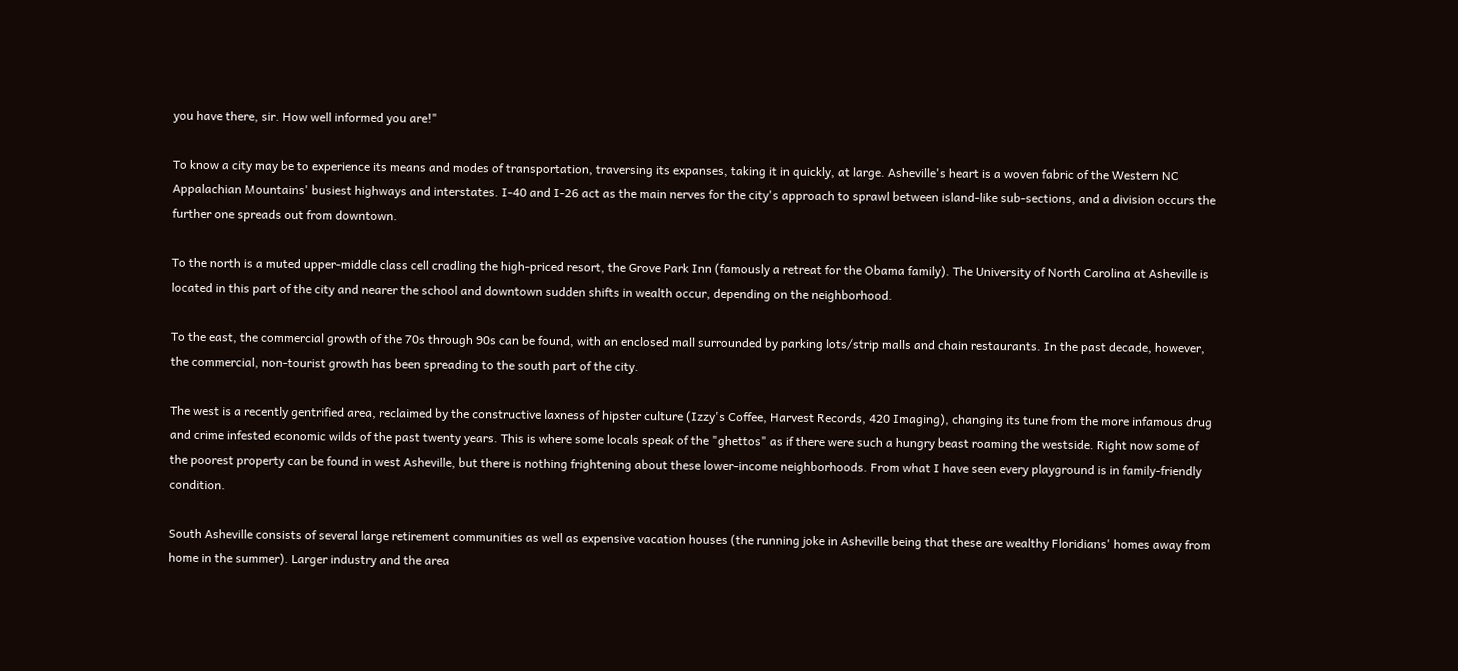you have there, sir. How well informed you are!"

To know a city may be to experience its means and modes of transportation, traversing its expanses, taking it in quickly, at large. Asheville's heart is a woven fabric of the Western NC Appalachian Mountains' busiest highways and interstates. I-40 and I-26 act as the main nerves for the city's approach to sprawl between island-like sub-sections, and a division occurs the further one spreads out from downtown.

To the north is a muted upper-middle class cell cradling the high-priced resort, the Grove Park Inn (famously a retreat for the Obama family). The University of North Carolina at Asheville is located in this part of the city and nearer the school and downtown sudden shifts in wealth occur, depending on the neighborhood.

To the east, the commercial growth of the 70s through 90s can be found, with an enclosed mall surrounded by parking lots/strip malls and chain restaurants. In the past decade, however, the commercial, non-tourist growth has been spreading to the south part of the city.

The west is a recently gentrified area, reclaimed by the constructive laxness of hipster culture (Izzy's Coffee, Harvest Records, 420 Imaging), changing its tune from the more infamous drug and crime infested economic wilds of the past twenty years. This is where some locals speak of the "ghettos" as if there were such a hungry beast roaming the westside. Right now some of the poorest property can be found in west Asheville, but there is nothing frightening about these lower-income neighborhoods. From what I have seen every playground is in family-friendly condition.

South Asheville consists of several large retirement communities as well as expensive vacation houses (the running joke in Asheville being that these are wealthy Floridians' homes away from home in the summer). Larger industry and the area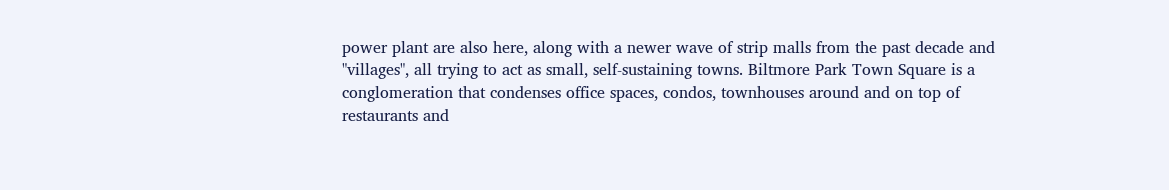power plant are also here, along with a newer wave of strip malls from the past decade and "villages", all trying to act as small, self-sustaining towns. Biltmore Park Town Square is a conglomeration that condenses office spaces, condos, townhouses around and on top of restaurants and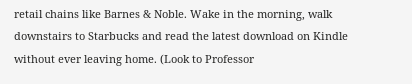retail chains like Barnes & Noble. Wake in the morning, walk downstairs to Starbucks and read the latest download on Kindle without ever leaving home. (Look to Professor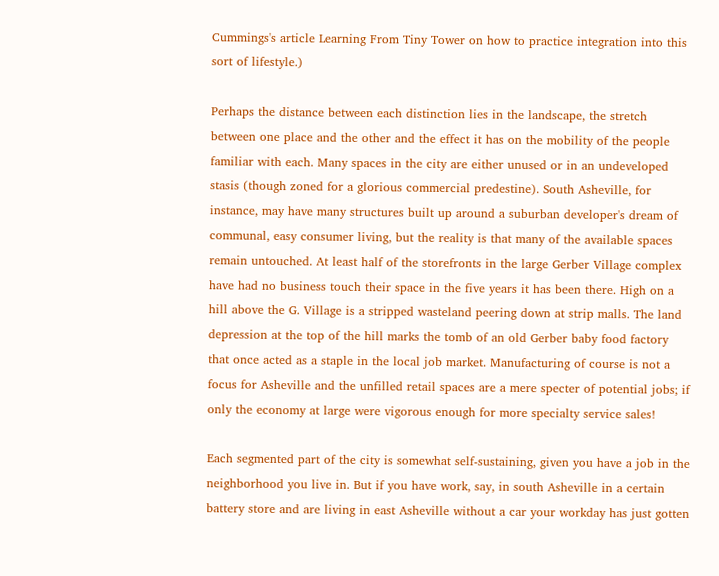Cummings's article Learning From Tiny Tower on how to practice integration into this sort of lifestyle.)

Perhaps the distance between each distinction lies in the landscape, the stretch between one place and the other and the effect it has on the mobility of the people familiar with each. Many spaces in the city are either unused or in an undeveloped stasis (though zoned for a glorious commercial predestine). South Asheville, for instance, may have many structures built up around a suburban developer's dream of communal, easy consumer living, but the reality is that many of the available spaces remain untouched. At least half of the storefronts in the large Gerber Village complex have had no business touch their space in the five years it has been there. High on a hill above the G. Village is a stripped wasteland peering down at strip malls. The land depression at the top of the hill marks the tomb of an old Gerber baby food factory that once acted as a staple in the local job market. Manufacturing of course is not a focus for Asheville and the unfilled retail spaces are a mere specter of potential jobs; if only the economy at large were vigorous enough for more specialty service sales!

Each segmented part of the city is somewhat self-sustaining, given you have a job in the neighborhood you live in. But if you have work, say, in south Asheville in a certain battery store and are living in east Asheville without a car your workday has just gotten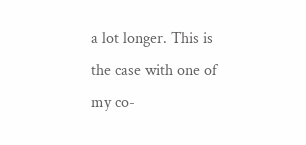a lot longer. This is the case with one of my co-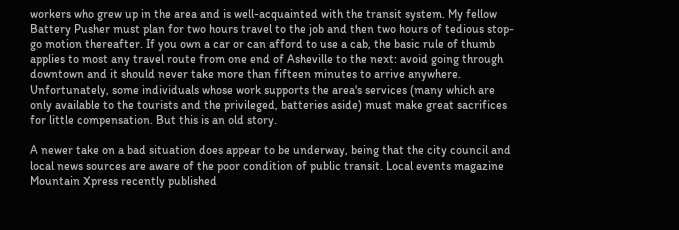workers who grew up in the area and is well-acquainted with the transit system. My fellow Battery Pusher must plan for two hours travel to the job and then two hours of tedious stop-go motion thereafter. If you own a car or can afford to use a cab, the basic rule of thumb applies to most any travel route from one end of Asheville to the next: avoid going through downtown and it should never take more than fifteen minutes to arrive anywhere. Unfortunately, some individuals whose work supports the area's services (many which are only available to the tourists and the privileged, batteries aside) must make great sacrifices for little compensation. But this is an old story.

A newer take on a bad situation does appear to be underway, being that the city council and local news sources are aware of the poor condition of public transit. Local events magazine Mountain Xpress recently published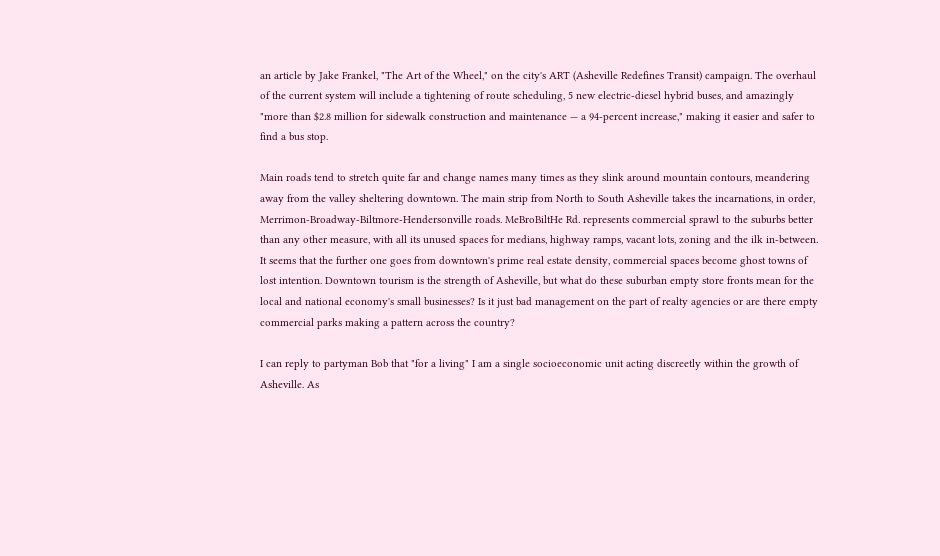an article by Jake Frankel, "The Art of the Wheel," on the city's ART (Asheville Redefines Transit) campaign. The overhaul of the current system will include a tightening of route scheduling, 5 new electric-diesel hybrid buses, and amazingly "more than $2.8 million for sidewalk construction and maintenance — a 94-percent increase," making it easier and safer to find a bus stop.

Main roads tend to stretch quite far and change names many times as they slink around mountain contours, meandering away from the valley sheltering downtown. The main strip from North to South Asheville takes the incarnations, in order, Merrimon-Broadway-Biltmore-Hendersonville roads. MeBroBiltHe Rd. represents commercial sprawl to the suburbs better than any other measure, with all its unused spaces for medians, highway ramps, vacant lots, zoning and the ilk in-between. It seems that the further one goes from downtown's prime real estate density, commercial spaces become ghost towns of lost intention. Downtown tourism is the strength of Asheville, but what do these suburban empty store fronts mean for the local and national economy's small businesses? Is it just bad management on the part of realty agencies or are there empty commercial parks making a pattern across the country?

I can reply to partyman Bob that "for a living" I am a single socioeconomic unit acting discreetly within the growth of Asheville. As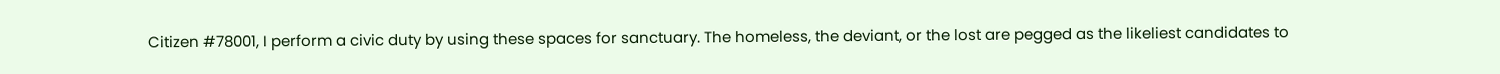Citizen #78001, I perform a civic duty by using these spaces for sanctuary. The homeless, the deviant, or the lost are pegged as the likeliest candidates to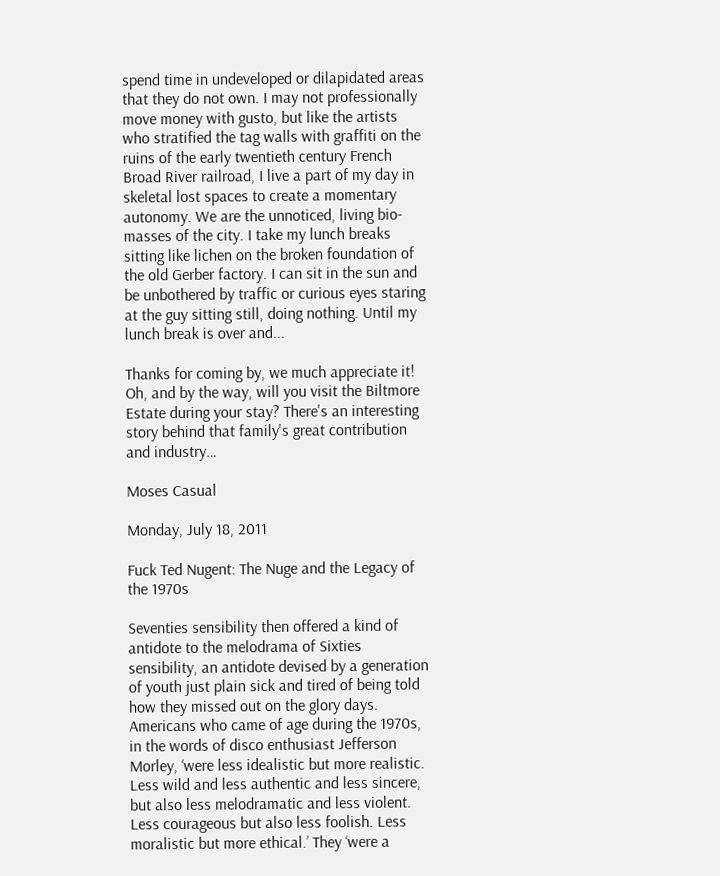spend time in undeveloped or dilapidated areas that they do not own. I may not professionally move money with gusto, but like the artists who stratified the tag walls with graffiti on the ruins of the early twentieth century French Broad River railroad, I live a part of my day in skeletal lost spaces to create a momentary autonomy. We are the unnoticed, living bio-masses of the city. I take my lunch breaks sitting like lichen on the broken foundation of the old Gerber factory. I can sit in the sun and be unbothered by traffic or curious eyes staring at the guy sitting still, doing nothing. Until my lunch break is over and...

Thanks for coming by, we much appreciate it! Oh, and by the way, will you visit the Biltmore Estate during your stay? There's an interesting story behind that family's great contribution and industry…

Moses Casual

Monday, July 18, 2011

Fuck Ted Nugent: The Nuge and the Legacy of the 1970s

Seventies sensibility then offered a kind of antidote to the melodrama of Sixties sensibility, an antidote devised by a generation of youth just plain sick and tired of being told how they missed out on the glory days. Americans who came of age during the 1970s, in the words of disco enthusiast Jefferson Morley, ‘were less idealistic but more realistic. Less wild and less authentic and less sincere, but also less melodramatic and less violent. Less courageous but also less foolish. Less moralistic but more ethical.’ They ‘were a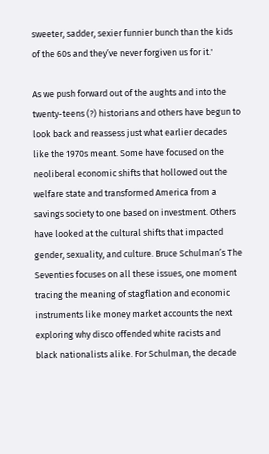sweeter, sadder, sexier funnier bunch than the kids of the 60s and they’ve never forgiven us for it.'

As we push forward out of the aughts and into the twenty-teens (?) historians and others have begun to look back and reassess just what earlier decades like the 1970s meant. Some have focused on the neoliberal economic shifts that hollowed out the welfare state and transformed America from a savings society to one based on investment. Others have looked at the cultural shifts that impacted gender, sexuality, and culture. Bruce Schulman’s The Seventies focuses on all these issues, one moment tracing the meaning of stagflation and economic instruments like money market accounts the next exploring why disco offended white racists and black nationalists alike. For Schulman, the decade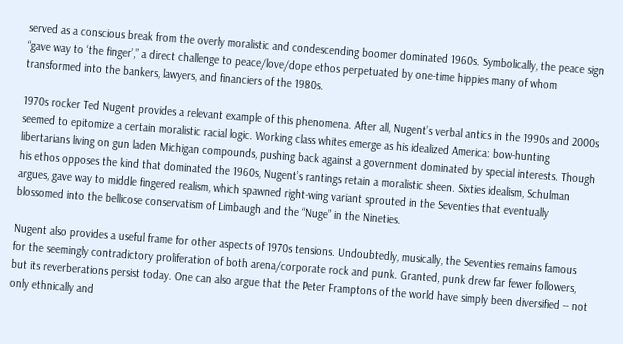served as a conscious break from the overly moralistic and condescending boomer dominated 1960s. Symbolically, the peace sign “gave way to ‘the finger’,” a direct challenge to peace/love/dope ethos perpetuated by one-time hippies many of whom transformed into the bankers, lawyers, and financiers of the 1980s.

1970s rocker Ted Nugent provides a relevant example of this phenomena. After all, Nugent’s verbal antics in the 1990s and 2000s seemed to epitomize a certain moralistic racial logic. Working class whites emerge as his idealized America: bow-hunting libertarians living on gun laden Michigan compounds, pushing back against a government dominated by special interests. Though his ethos opposes the kind that dominated the 1960s, Nugent’s rantings retain a moralistic sheen. Sixties idealism, Schulman argues, gave way to middle fingered realism, which spawned right-wing variant sprouted in the Seventies that eventually blossomed into the bellicose conservatism of Limbaugh and the “Nuge” in the Nineties.

Nugent also provides a useful frame for other aspects of 1970s tensions. Undoubtedly, musically, the Seventies remains famous for the seemingly contradictory proliferation of both arena/corporate rock and punk. Granted, punk drew far fewer followers, but its reverberations persist today. One can also argue that the Peter Framptons of the world have simply been diversified -- not only ethnically and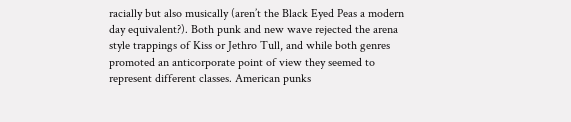racially but also musically (aren’t the Black Eyed Peas a modern day equivalent?). Both punk and new wave rejected the arena style trappings of Kiss or Jethro Tull, and while both genres promoted an anticorporate point of view they seemed to represent different classes. American punks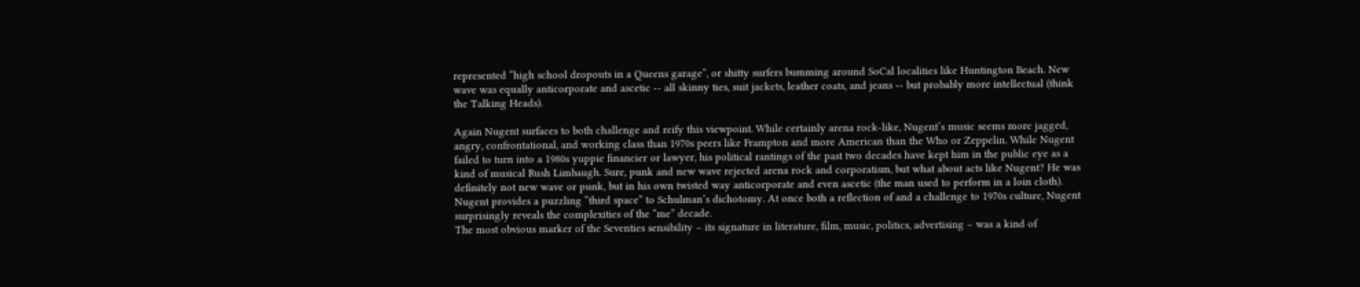represented “high school dropouts in a Queens garage”, or shitty surfers bumming around SoCal localities like Huntington Beach. New wave was equally anticorporate and ascetic -- all skinny ties, suit jackets, leather coats, and jeans -- but probably more intellectual (think the Talking Heads).

Again Nugent surfaces to both challenge and reify this viewpoint. While certainly arena rock-like, Nugent’s music seems more jagged, angry, confrontational, and working class than 1970s peers like Frampton and more American than the Who or Zeppelin. While Nugent failed to turn into a 1980s yuppie financier or lawyer, his political rantings of the past two decades have kept him in the public eye as a kind of musical Rush Limbaugh. Sure, punk and new wave rejected arena rock and corporatism, but what about acts like Nugent? He was definitely not new wave or punk, but in his own twisted way anticorporate and even ascetic (the man used to perform in a loin cloth). Nugent provides a puzzling “third space” to Schulman’s dichotomy. At once both a reflection of and a challenge to 1970s culture, Nugent surprisingly reveals the complexities of the “me” decade.
The most obvious marker of the Seventies sensibility – its signature in literature, film, music, politics, advertising – was a kind of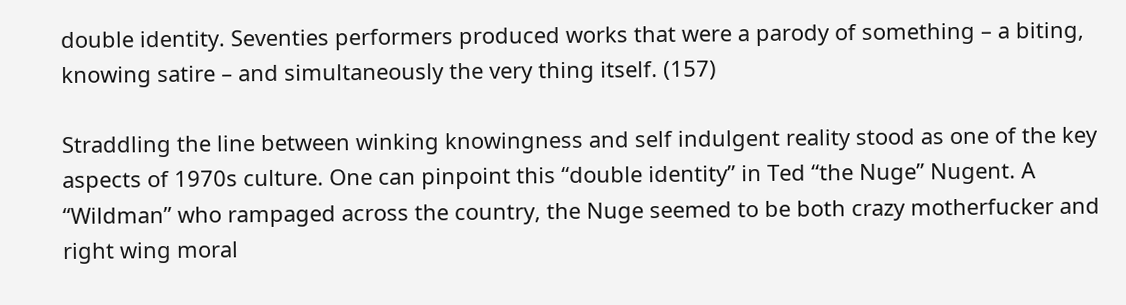double identity. Seventies performers produced works that were a parody of something – a biting, knowing satire – and simultaneously the very thing itself. (157)

Straddling the line between winking knowingness and self indulgent reality stood as one of the key aspects of 1970s culture. One can pinpoint this “double identity” in Ted “the Nuge” Nugent. A “Wildman” who rampaged across the country, the Nuge seemed to be both crazy motherfucker and right wing moral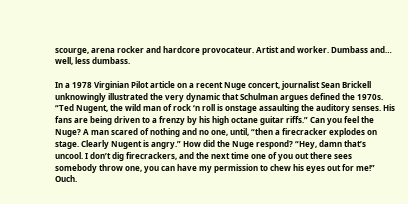scourge, arena rocker and hardcore provocateur. Artist and worker. Dumbass and… well, less dumbass.

In a 1978 Virginian Pilot article on a recent Nuge concert, journalist Sean Brickell unknowingly illustrated the very dynamic that Schulman argues defined the 1970s. “Ted Nugent, the wild man of rock ‘n roll is onstage assaulting the auditory senses. His fans are being driven to a frenzy by his high octane guitar riffs.” Can you feel the Nuge? A man scared of nothing and no one, until, “then a firecracker explodes on stage. Clearly Nugent is angry.” How did the Nuge respond? “Hey, damn that’s uncool. I don’t dig firecrackers, and the next time one of you out there sees somebody throw one, you can have my permission to chew his eyes out for me!” Ouch.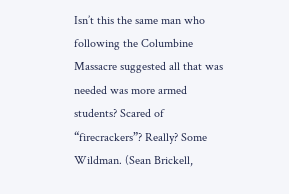Isn’t this the same man who following the Columbine Massacre suggested all that was needed was more armed students? Scared of “firecrackers”? Really? Some Wildman. (Sean Brickell,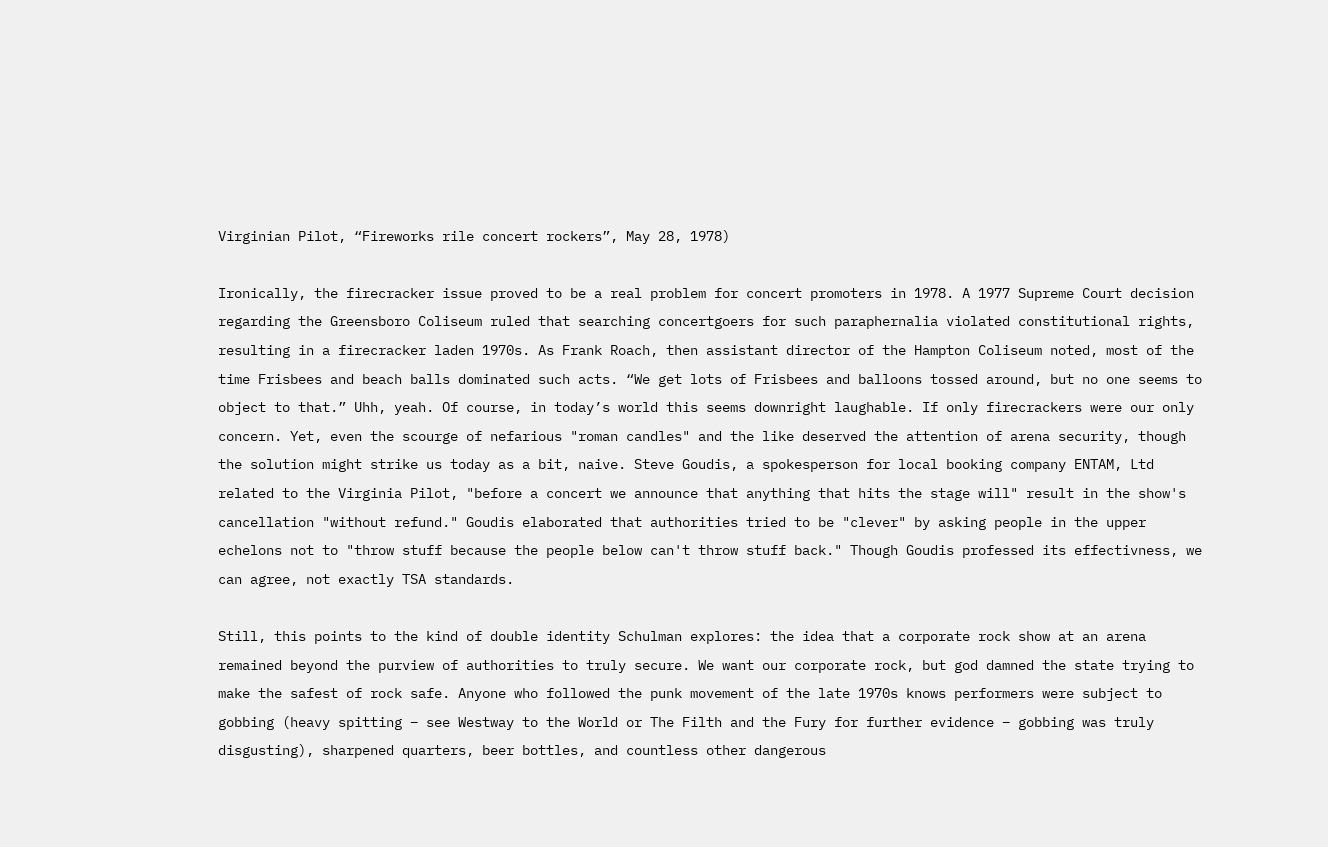Virginian Pilot, “Fireworks rile concert rockers”, May 28, 1978)

Ironically, the firecracker issue proved to be a real problem for concert promoters in 1978. A 1977 Supreme Court decision regarding the Greensboro Coliseum ruled that searching concertgoers for such paraphernalia violated constitutional rights, resulting in a firecracker laden 1970s. As Frank Roach, then assistant director of the Hampton Coliseum noted, most of the time Frisbees and beach balls dominated such acts. “We get lots of Frisbees and balloons tossed around, but no one seems to object to that.” Uhh, yeah. Of course, in today’s world this seems downright laughable. If only firecrackers were our only concern. Yet, even the scourge of nefarious "roman candles" and the like deserved the attention of arena security, though the solution might strike us today as a bit, naive. Steve Goudis, a spokesperson for local booking company ENTAM, Ltd related to the Virginia Pilot, "before a concert we announce that anything that hits the stage will" result in the show's cancellation "without refund." Goudis elaborated that authorities tried to be "clever" by asking people in the upper echelons not to "throw stuff because the people below can't throw stuff back." Though Goudis professed its effectivness, we can agree, not exactly TSA standards.

Still, this points to the kind of double identity Schulman explores: the idea that a corporate rock show at an arena remained beyond the purview of authorities to truly secure. We want our corporate rock, but god damned the state trying to make the safest of rock safe. Anyone who followed the punk movement of the late 1970s knows performers were subject to gobbing (heavy spitting – see Westway to the World or The Filth and the Fury for further evidence – gobbing was truly disgusting), sharpened quarters, beer bottles, and countless other dangerous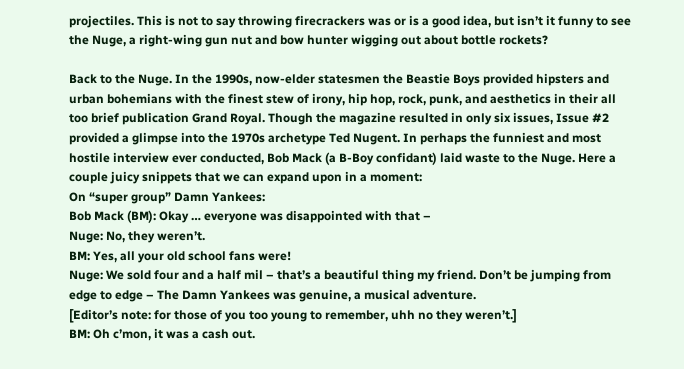projectiles. This is not to say throwing firecrackers was or is a good idea, but isn’t it funny to see the Nuge, a right-wing gun nut and bow hunter wigging out about bottle rockets?

Back to the Nuge. In the 1990s, now-elder statesmen the Beastie Boys provided hipsters and urban bohemians with the finest stew of irony, hip hop, rock, punk, and aesthetics in their all too brief publication Grand Royal. Though the magazine resulted in only six issues, Issue #2 provided a glimpse into the 1970s archetype Ted Nugent. In perhaps the funniest and most hostile interview ever conducted, Bob Mack (a B-Boy confidant) laid waste to the Nuge. Here a couple juicy snippets that we can expand upon in a moment:
On “super group” Damn Yankees:
Bob Mack (BM): Okay … everyone was disappointed with that –
Nuge: No, they weren’t.
BM: Yes, all your old school fans were!
Nuge: We sold four and a half mil – that’s a beautiful thing my friend. Don’t be jumping from edge to edge – The Damn Yankees was genuine, a musical adventure.
[Editor’s note: for those of you too young to remember, uhh no they weren’t.]
BM: Oh c’mon, it was a cash out.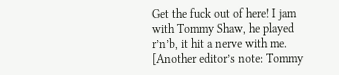Get the fuck out of here! I jam with Tommy Shaw, he played r’n’b, it hit a nerve with me.
[Another editor’s note: Tommy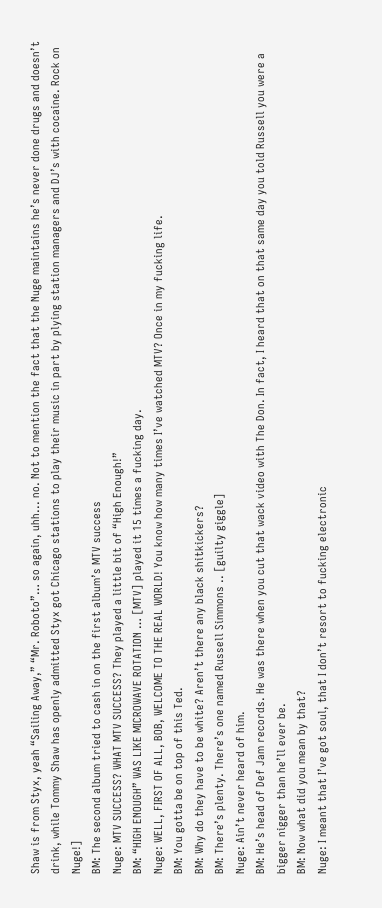Shaw is from Styx, yeah “Sailing Away,” “Mr. Roboto”… so again, uhh... no. Not to mention the fact that the Nuge maintains he’s never done drugs and doesn’t drink, while Tommy Shaw has openly admitted Styx got Chicago stations to play their music in part by plying station managers and DJ’s with cocaine. Rock on Nuge!]
BM: The second album tried to cash in on the first album’s MTV success
Nuge: MTV SUCCESS? WHAT MTV SUCCESS? They played a little bit of “High Enough!”
BM: “HIGH ENOUGH” WAS LIKE MICROWAVE ROTATION … [MTV] played it 15 times a fucking day.
Nuge: WELL, FIRST OF ALL, BOB, WELCOME TO THE REAL WORLD! You know how many times I’ve watched MTV? Once in my fucking life.
BM: You gotta be on top of this Ted.
BM: Why do they have to be white? Aren’t there any black shitkickers?
BM: There’s plenty. There’s one named Russell Simmons .. [guilty giggle]
Nuge: Ain’t never heard of him.
BM: He’s head of Def Jam records. He was there when you cut that wack video with The Don. In fact, I heard that on that same day you told Russell you were a bigger nigger than he’ll ever be.
BM: Now what did you mean by that?
Nuge: I meant that I’ve got soul, that I don’t resort to fucking electronic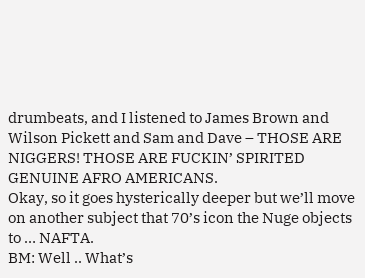drumbeats, and I listened to James Brown and Wilson Pickett and Sam and Dave – THOSE ARE NIGGERS! THOSE ARE FUCKIN’ SPIRITED GENUINE AFRO AMERICANS.
Okay, so it goes hysterically deeper but we’ll move on another subject that 70’s icon the Nuge objects to … NAFTA.
BM: Well .. What’s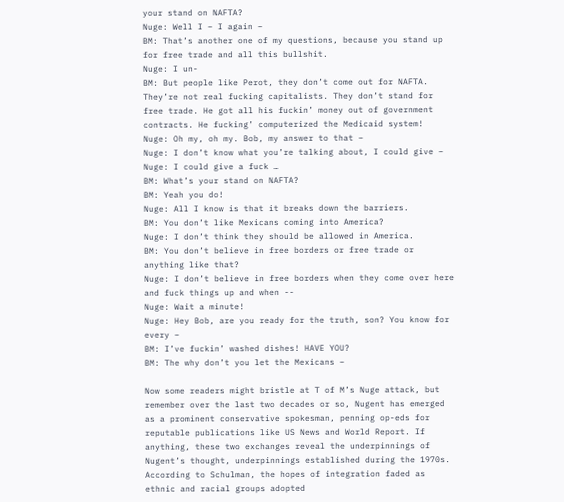your stand on NAFTA?
Nuge: Well I – I again –
BM: That’s another one of my questions, because you stand up for free trade and all this bullshit.
Nuge: I un-
BM: But people like Perot, they don’t come out for NAFTA. They’re not real fucking capitalists. They don’t stand for free trade. He got all his fuckin’ money out of government contracts. He fucking’ computerized the Medicaid system!
Nuge: Oh my, oh my. Bob, my answer to that –
Nuge: I don’t know what you’re talking about, I could give –
Nuge: I could give a fuck …
BM: What’s your stand on NAFTA?
BM: Yeah you do!
Nuge: All I know is that it breaks down the barriers.
BM: You don’t like Mexicans coming into America?
Nuge: I don’t think they should be allowed in America.
BM: You don’t believe in free borders or free trade or anything like that?
Nuge: I don’t believe in free borders when they come over here and fuck things up and when --
Nuge: Wait a minute!
Nuge: Hey Bob, are you ready for the truth, son? You know for every –
BM: I’ve fuckin’ washed dishes! HAVE YOU?
BM: The why don’t you let the Mexicans –

Now some readers might bristle at T of M’s Nuge attack, but remember over the last two decades or so, Nugent has emerged as a prominent conservative spokesman, penning op-eds for reputable publications like US News and World Report. If anything, these two exchanges reveal the underpinnings of Nugent’s thought, underpinnings established during the 1970s. According to Schulman, the hopes of integration faded as ethnic and racial groups adopted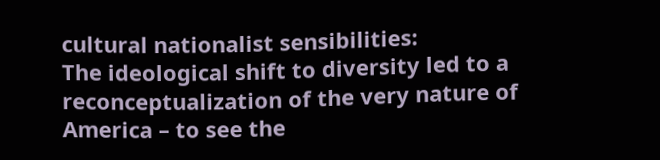cultural nationalist sensibilities:
The ideological shift to diversity led to a reconceptualization of the very nature of America – to see the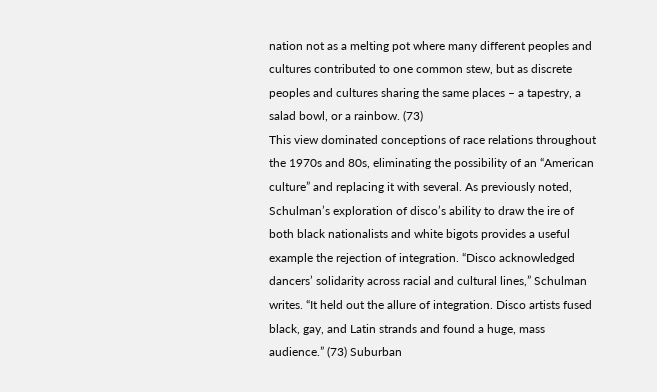nation not as a melting pot where many different peoples and cultures contributed to one common stew, but as discrete peoples and cultures sharing the same places – a tapestry, a salad bowl, or a rainbow. (73)
This view dominated conceptions of race relations throughout the 1970s and 80s, eliminating the possibility of an “American culture” and replacing it with several. As previously noted, Schulman’s exploration of disco’s ability to draw the ire of both black nationalists and white bigots provides a useful example the rejection of integration. “Disco acknowledged dancers’ solidarity across racial and cultural lines,” Schulman writes. “It held out the allure of integration. Disco artists fused black, gay, and Latin strands and found a huge, mass audience.” (73) Suburban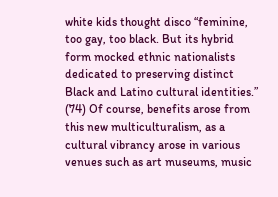white kids thought disco “feminine, too gay, too black. But its hybrid form mocked ethnic nationalists dedicated to preserving distinct Black and Latino cultural identities.” (74) Of course, benefits arose from this new multiculturalism, as a cultural vibrancy arose in various venues such as art museums, music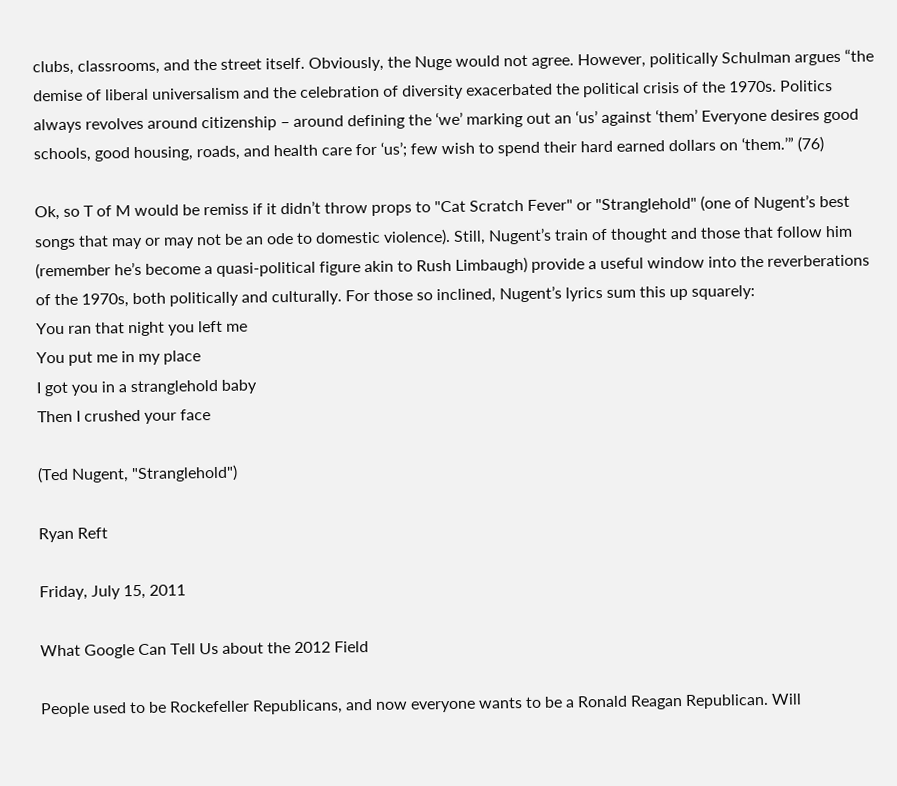clubs, classrooms, and the street itself. Obviously, the Nuge would not agree. However, politically Schulman argues “the demise of liberal universalism and the celebration of diversity exacerbated the political crisis of the 1970s. Politics always revolves around citizenship – around defining the ‘we’ marking out an ‘us’ against ‘them’ Everyone desires good schools, good housing, roads, and health care for ‘us’; few wish to spend their hard earned dollars on ‘them.’” (76)

Ok, so T of M would be remiss if it didn’t throw props to "Cat Scratch Fever" or "Stranglehold" (one of Nugent’s best songs that may or may not be an ode to domestic violence). Still, Nugent’s train of thought and those that follow him (remember he’s become a quasi-political figure akin to Rush Limbaugh) provide a useful window into the reverberations of the 1970s, both politically and culturally. For those so inclined, Nugent’s lyrics sum this up squarely:
You ran that night you left me
You put me in my place
I got you in a stranglehold baby
Then I crushed your face

(Ted Nugent, "Stranglehold")

Ryan Reft

Friday, July 15, 2011

What Google Can Tell Us about the 2012 Field

People used to be Rockefeller Republicans, and now everyone wants to be a Ronald Reagan Republican. Will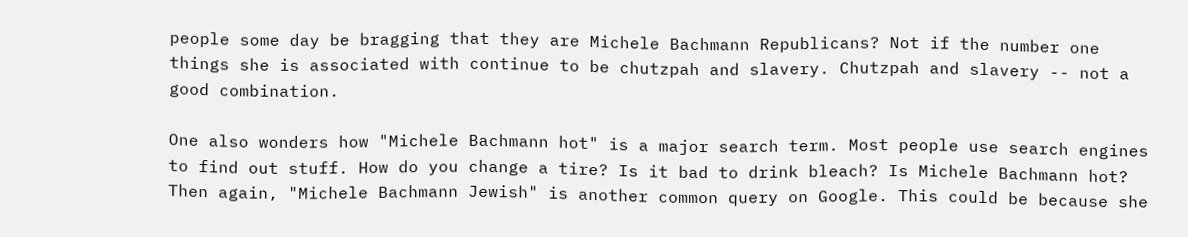people some day be bragging that they are Michele Bachmann Republicans? Not if the number one things she is associated with continue to be chutzpah and slavery. Chutzpah and slavery -- not a good combination.

One also wonders how "Michele Bachmann hot" is a major search term. Most people use search engines to find out stuff. How do you change a tire? Is it bad to drink bleach? Is Michele Bachmann hot? Then again, "Michele Bachmann Jewish" is another common query on Google. This could be because she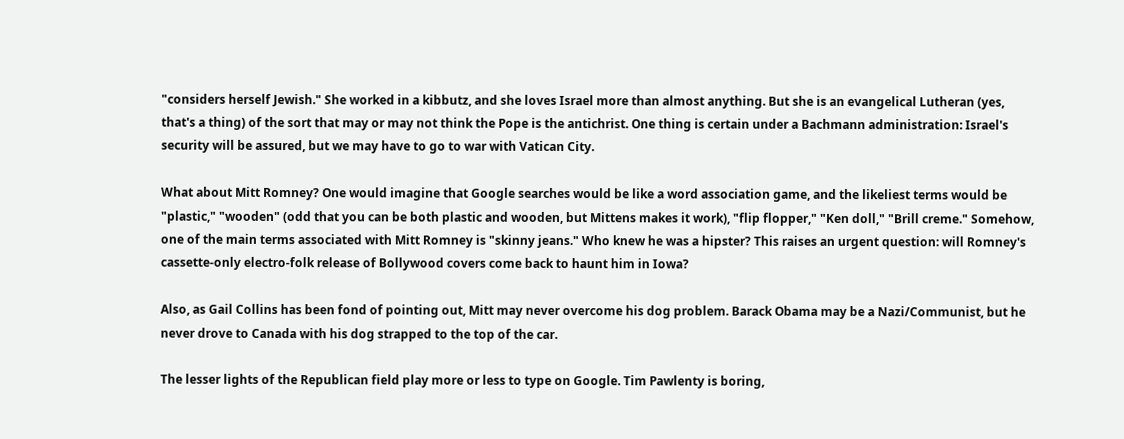"considers herself Jewish." She worked in a kibbutz, and she loves Israel more than almost anything. But she is an evangelical Lutheran (yes, that's a thing) of the sort that may or may not think the Pope is the antichrist. One thing is certain under a Bachmann administration: Israel's security will be assured, but we may have to go to war with Vatican City.

What about Mitt Romney? One would imagine that Google searches would be like a word association game, and the likeliest terms would be "plastic," "wooden" (odd that you can be both plastic and wooden, but Mittens makes it work), "flip flopper," "Ken doll," "Brill creme." Somehow, one of the main terms associated with Mitt Romney is "skinny jeans." Who knew he was a hipster? This raises an urgent question: will Romney's cassette-only electro-folk release of Bollywood covers come back to haunt him in Iowa?

Also, as Gail Collins has been fond of pointing out, Mitt may never overcome his dog problem. Barack Obama may be a Nazi/Communist, but he never drove to Canada with his dog strapped to the top of the car.

The lesser lights of the Republican field play more or less to type on Google. Tim Pawlenty is boring,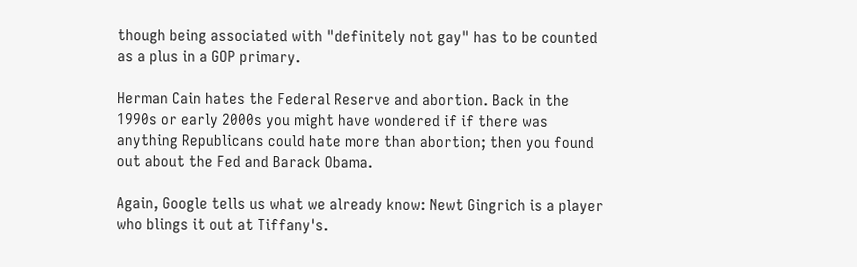though being associated with "definitely not gay" has to be counted as a plus in a GOP primary.

Herman Cain hates the Federal Reserve and abortion. Back in the 1990s or early 2000s you might have wondered if if there was anything Republicans could hate more than abortion; then you found out about the Fed and Barack Obama.

Again, Google tells us what we already know: Newt Gingrich is a player who blings it out at Tiffany's.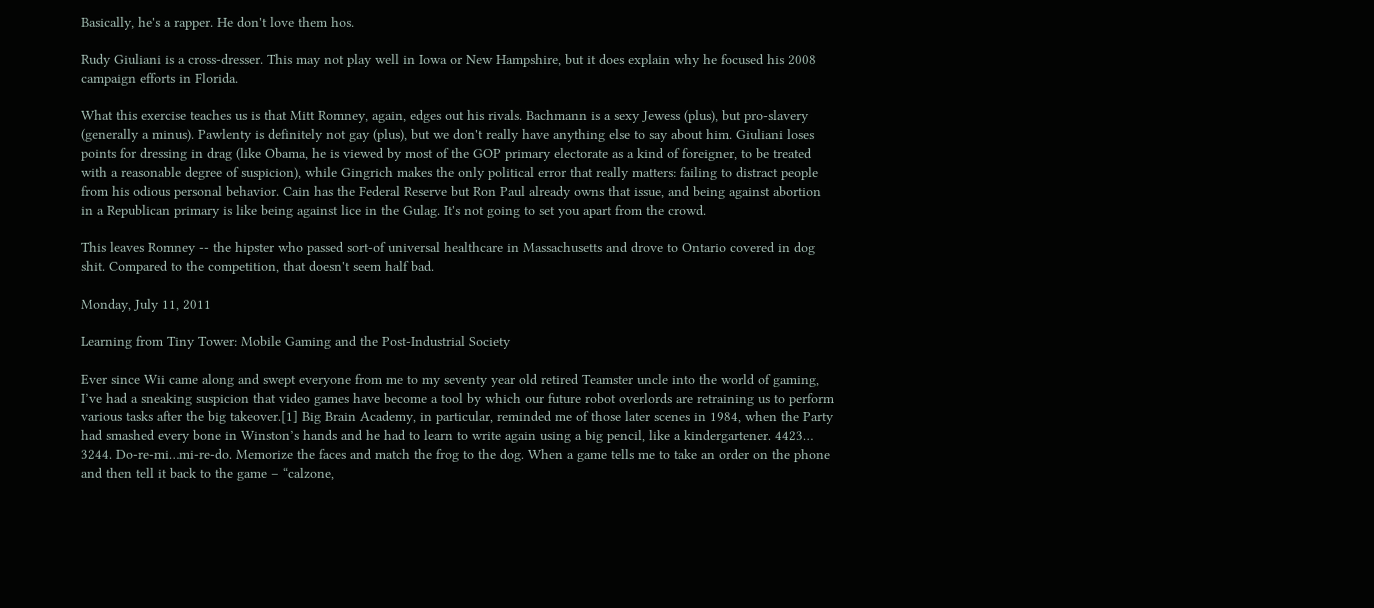Basically, he's a rapper. He don't love them hos.

Rudy Giuliani is a cross-dresser. This may not play well in Iowa or New Hampshire, but it does explain why he focused his 2008 campaign efforts in Florida.

What this exercise teaches us is that Mitt Romney, again, edges out his rivals. Bachmann is a sexy Jewess (plus), but pro-slavery (generally a minus). Pawlenty is definitely not gay (plus), but we don't really have anything else to say about him. Giuliani loses points for dressing in drag (like Obama, he is viewed by most of the GOP primary electorate as a kind of foreigner, to be treated with a reasonable degree of suspicion), while Gingrich makes the only political error that really matters: failing to distract people from his odious personal behavior. Cain has the Federal Reserve but Ron Paul already owns that issue, and being against abortion in a Republican primary is like being against lice in the Gulag. It's not going to set you apart from the crowd.

This leaves Romney -- the hipster who passed sort-of universal healthcare in Massachusetts and drove to Ontario covered in dog shit. Compared to the competition, that doesn't seem half bad.

Monday, July 11, 2011

Learning from Tiny Tower: Mobile Gaming and the Post-Industrial Society

Ever since Wii came along and swept everyone from me to my seventy year old retired Teamster uncle into the world of gaming, I’ve had a sneaking suspicion that video games have become a tool by which our future robot overlords are retraining us to perform various tasks after the big takeover.[1] Big Brain Academy, in particular, reminded me of those later scenes in 1984, when the Party had smashed every bone in Winston’s hands and he had to learn to write again using a big pencil, like a kindergartener. 4423… 3244. Do-re-mi…mi-re-do. Memorize the faces and match the frog to the dog. When a game tells me to take an order on the phone and then tell it back to the game – “calzone,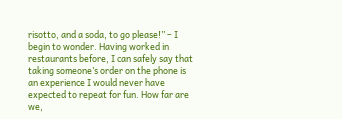risotto, and a soda, to go please!” – I begin to wonder. Having worked in restaurants before, I can safely say that taking someone’s order on the phone is an experience I would never have expected to repeat for fun. How far are we,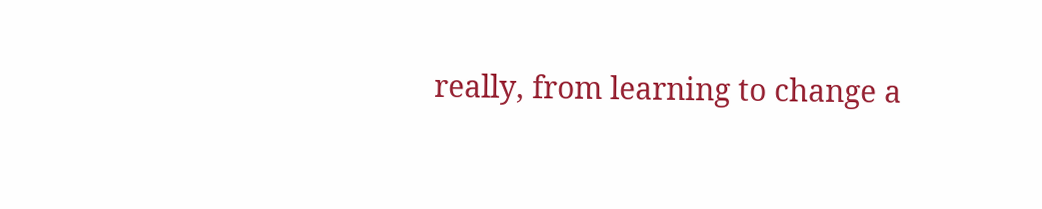really, from learning to change a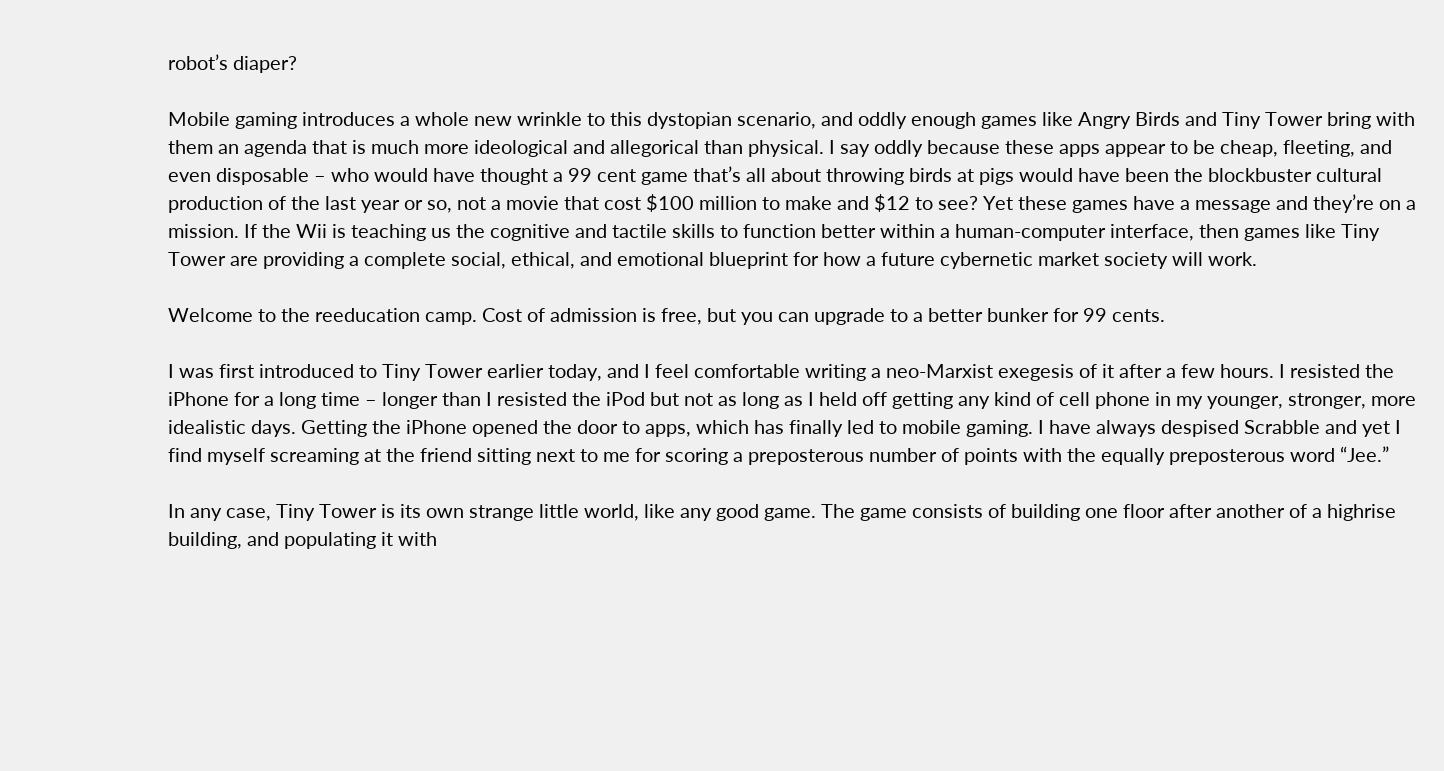robot’s diaper?

Mobile gaming introduces a whole new wrinkle to this dystopian scenario, and oddly enough games like Angry Birds and Tiny Tower bring with them an agenda that is much more ideological and allegorical than physical. I say oddly because these apps appear to be cheap, fleeting, and even disposable – who would have thought a 99 cent game that’s all about throwing birds at pigs would have been the blockbuster cultural production of the last year or so, not a movie that cost $100 million to make and $12 to see? Yet these games have a message and they’re on a mission. If the Wii is teaching us the cognitive and tactile skills to function better within a human-computer interface, then games like Tiny Tower are providing a complete social, ethical, and emotional blueprint for how a future cybernetic market society will work.

Welcome to the reeducation camp. Cost of admission is free, but you can upgrade to a better bunker for 99 cents.

I was first introduced to Tiny Tower earlier today, and I feel comfortable writing a neo-Marxist exegesis of it after a few hours. I resisted the iPhone for a long time – longer than I resisted the iPod but not as long as I held off getting any kind of cell phone in my younger, stronger, more idealistic days. Getting the iPhone opened the door to apps, which has finally led to mobile gaming. I have always despised Scrabble and yet I find myself screaming at the friend sitting next to me for scoring a preposterous number of points with the equally preposterous word “Jee.”

In any case, Tiny Tower is its own strange little world, like any good game. The game consists of building one floor after another of a highrise building, and populating it with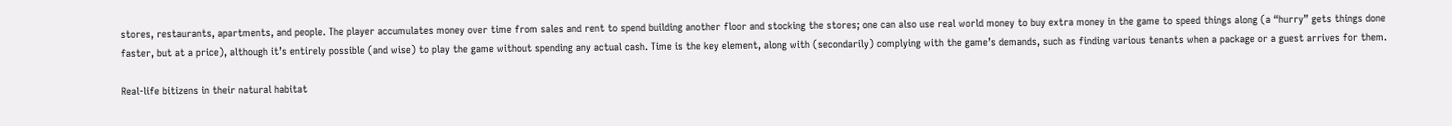stores, restaurants, apartments, and people. The player accumulates money over time from sales and rent to spend building another floor and stocking the stores; one can also use real world money to buy extra money in the game to speed things along (a “hurry” gets things done faster, but at a price), although it’s entirely possible (and wise) to play the game without spending any actual cash. Time is the key element, along with (secondarily) complying with the game’s demands, such as finding various tenants when a package or a guest arrives for them.

Real-life bitizens in their natural habitat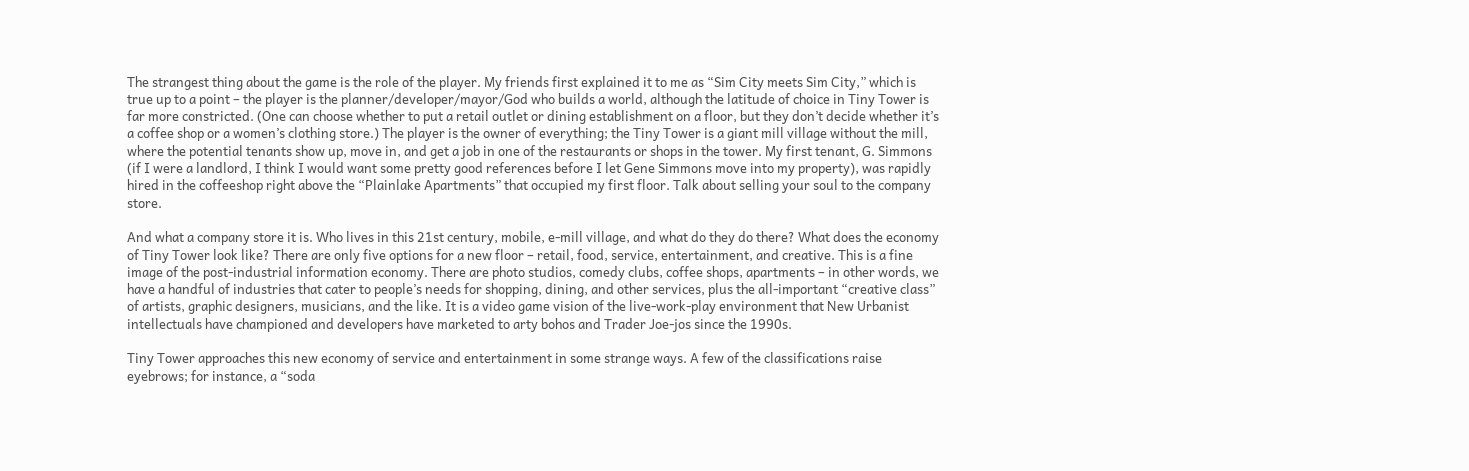The strangest thing about the game is the role of the player. My friends first explained it to me as “Sim City meets Sim City,” which is true up to a point – the player is the planner/developer/mayor/God who builds a world, although the latitude of choice in Tiny Tower is far more constricted. (One can choose whether to put a retail outlet or dining establishment on a floor, but they don’t decide whether it’s a coffee shop or a women’s clothing store.) The player is the owner of everything; the Tiny Tower is a giant mill village without the mill, where the potential tenants show up, move in, and get a job in one of the restaurants or shops in the tower. My first tenant, G. Simmons (if I were a landlord, I think I would want some pretty good references before I let Gene Simmons move into my property), was rapidly hired in the coffeeshop right above the “Plainlake Apartments” that occupied my first floor. Talk about selling your soul to the company store.

And what a company store it is. Who lives in this 21st century, mobile, e-mill village, and what do they do there? What does the economy of Tiny Tower look like? There are only five options for a new floor – retail, food, service, entertainment, and creative. This is a fine image of the post-industrial information economy. There are photo studios, comedy clubs, coffee shops, apartments – in other words, we have a handful of industries that cater to people’s needs for shopping, dining, and other services, plus the all-important “creative class” of artists, graphic designers, musicians, and the like. It is a video game vision of the live-work-play environment that New Urbanist intellectuals have championed and developers have marketed to arty bohos and Trader Joe-jos since the 1990s.

Tiny Tower approaches this new economy of service and entertainment in some strange ways. A few of the classifications raise eyebrows; for instance, a “soda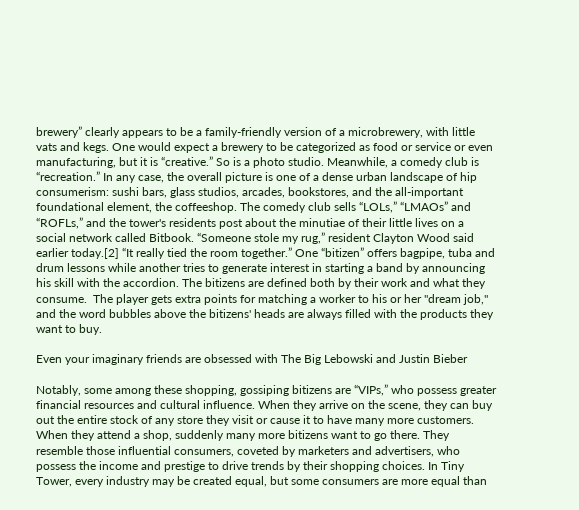brewery” clearly appears to be a family-friendly version of a microbrewery, with little vats and kegs. One would expect a brewery to be categorized as food or service or even manufacturing, but it is “creative.” So is a photo studio. Meanwhile, a comedy club is “recreation.” In any case, the overall picture is one of a dense urban landscape of hip consumerism: sushi bars, glass studios, arcades, bookstores, and the all-important foundational element, the coffeeshop. The comedy club sells “LOLs,” “LMAOs” and “ROFLs,” and the tower's residents post about the minutiae of their little lives on a social network called Bitbook. “Someone stole my rug,” resident Clayton Wood said earlier today.[2] “It really tied the room together.” One “bitizen” offers bagpipe, tuba and drum lessons while another tries to generate interest in starting a band by announcing his skill with the accordion. The bitizens are defined both by their work and what they consume.  The player gets extra points for matching a worker to his or her "dream job," and the word bubbles above the bitizens' heads are always filled with the products they want to buy.

Even your imaginary friends are obsessed with The Big Lebowski and Justin Bieber

Notably, some among these shopping, gossiping bitizens are “VIPs,” who possess greater financial resources and cultural influence. When they arrive on the scene, they can buy out the entire stock of any store they visit or cause it to have many more customers.  When they attend a shop, suddenly many more bitizens want to go there. They resemble those influential consumers, coveted by marketers and advertisers, who possess the income and prestige to drive trends by their shopping choices. In Tiny Tower, every industry may be created equal, but some consumers are more equal than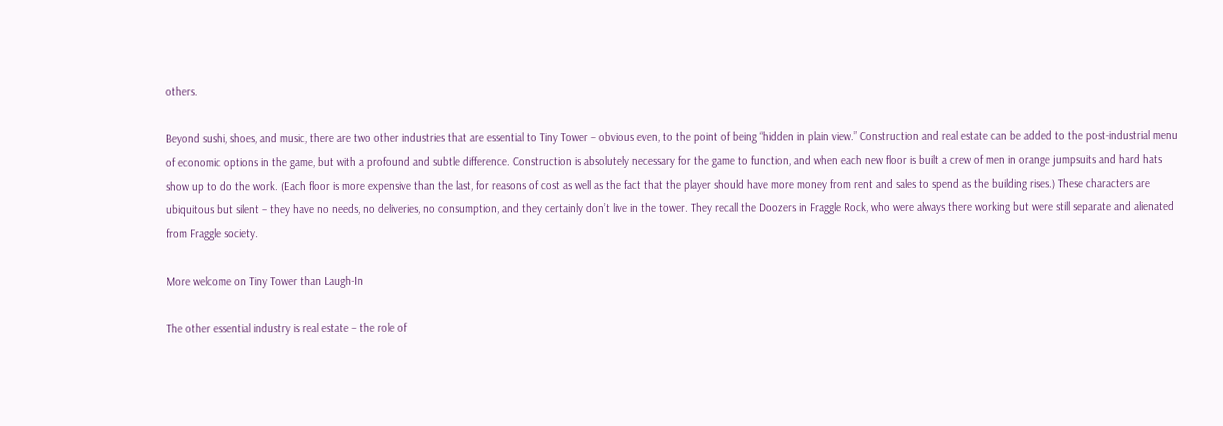others.

Beyond sushi, shoes, and music, there are two other industries that are essential to Tiny Tower – obvious even, to the point of being “hidden in plain view.” Construction and real estate can be added to the post-industrial menu of economic options in the game, but with a profound and subtle difference. Construction is absolutely necessary for the game to function, and when each new floor is built a crew of men in orange jumpsuits and hard hats show up to do the work. (Each floor is more expensive than the last, for reasons of cost as well as the fact that the player should have more money from rent and sales to spend as the building rises.) These characters are ubiquitous but silent – they have no needs, no deliveries, no consumption, and they certainly don’t live in the tower. They recall the Doozers in Fraggle Rock, who were always there working but were still separate and alienated from Fraggle society.

More welcome on Tiny Tower than Laugh-In

The other essential industry is real estate – the role of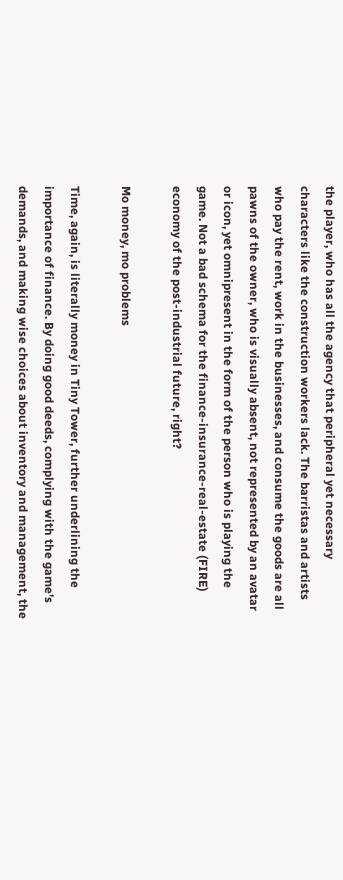the player, who has all the agency that peripheral yet necessary characters like the construction workers lack. The barristas and artists who pay the rent, work in the businesses, and consume the goods are all pawns of the owner, who is visually absent, not represented by an avatar or icon, yet omnipresent in the form of the person who is playing the game. Not a bad schema for the finance-insurance-real-estate (FIRE) economy of the post-industrial future, right?

Mo money, mo problems

Time, again, is literally money in Tiny Tower, further underlining the importance of finance. By doing good deeds, complying with the game’s demands, and making wise choices about inventory and management, the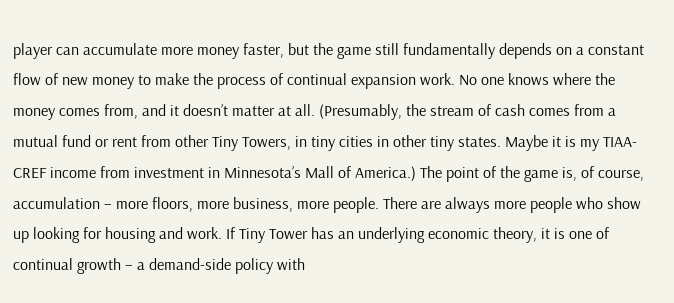player can accumulate more money faster, but the game still fundamentally depends on a constant flow of new money to make the process of continual expansion work. No one knows where the money comes from, and it doesn’t matter at all. (Presumably, the stream of cash comes from a mutual fund or rent from other Tiny Towers, in tiny cities in other tiny states. Maybe it is my TIAA-CREF income from investment in Minnesota’s Mall of America.) The point of the game is, of course, accumulation – more floors, more business, more people. There are always more people who show up looking for housing and work. If Tiny Tower has an underlying economic theory, it is one of continual growth – a demand-side policy with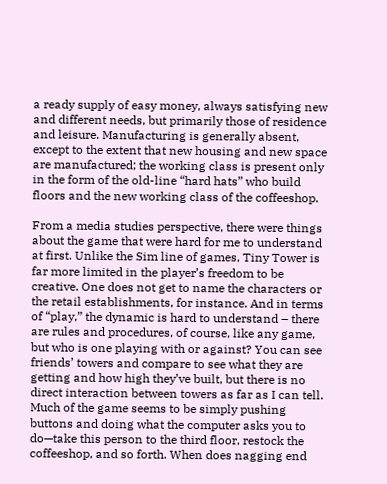a ready supply of easy money, always satisfying new and different needs, but primarily those of residence and leisure. Manufacturing is generally absent, except to the extent that new housing and new space are manufactured; the working class is present only in the form of the old-line “hard hats” who build floors and the new working class of the coffeeshop.

From a media studies perspective, there were things about the game that were hard for me to understand at first. Unlike the Sim line of games, Tiny Tower is far more limited in the player’s freedom to be creative. One does not get to name the characters or the retail establishments, for instance. And in terms of “play,” the dynamic is hard to understand – there are rules and procedures, of course, like any game, but who is one playing with or against? You can see friends’ towers and compare to see what they are getting and how high they’ve built, but there is no direct interaction between towers as far as I can tell. Much of the game seems to be simply pushing buttons and doing what the computer asks you to do—take this person to the third floor, restock the coffeeshop, and so forth. When does nagging end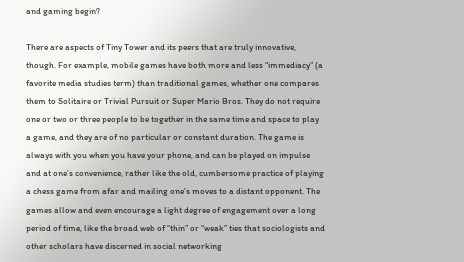and gaming begin?

There are aspects of Tiny Tower and its peers that are truly innovative, though. For example, mobile games have both more and less “immediacy” (a favorite media studies term) than traditional games, whether one compares them to Solitaire or Trivial Pursuit or Super Mario Bros. They do not require one or two or three people to be together in the same time and space to play a game, and they are of no particular or constant duration. The game is always with you when you have your phone, and can be played on impulse and at one’s convenience, rather like the old, cumbersome practice of playing a chess game from afar and mailing one’s moves to a distant opponent. The games allow and even encourage a light degree of engagement over a long period of time, like the broad web of “thin” or “weak” ties that sociologists and other scholars have discerned in social networking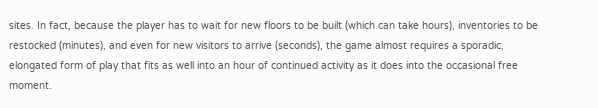sites. In fact, because the player has to wait for new floors to be built (which can take hours), inventories to be restocked (minutes), and even for new visitors to arrive (seconds), the game almost requires a sporadic, elongated form of play that fits as well into an hour of continued activity as it does into the occasional free moment.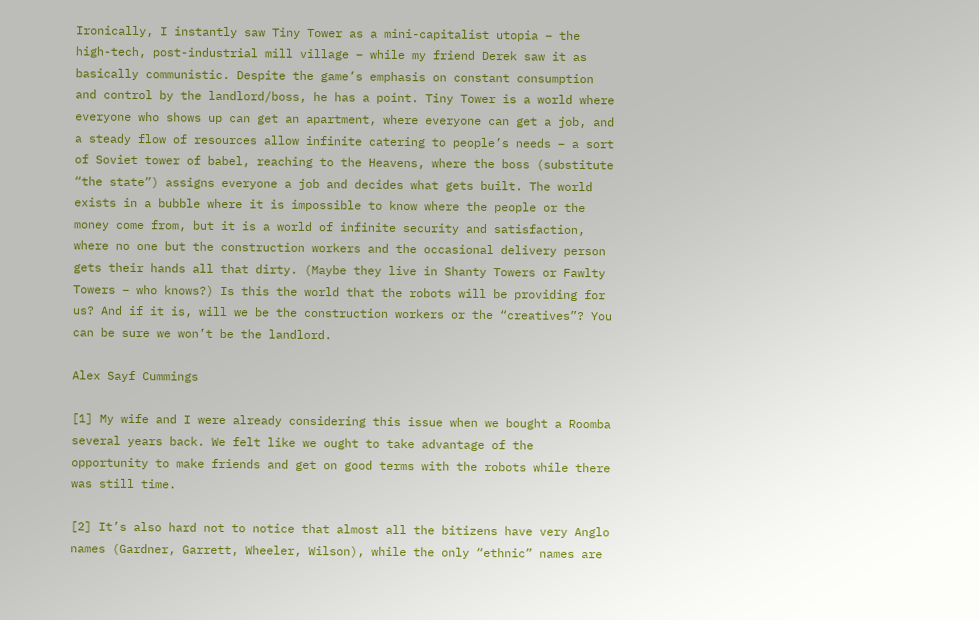Ironically, I instantly saw Tiny Tower as a mini-capitalist utopia – the high-tech, post-industrial mill village – while my friend Derek saw it as basically communistic. Despite the game’s emphasis on constant consumption and control by the landlord/boss, he has a point. Tiny Tower is a world where everyone who shows up can get an apartment, where everyone can get a job, and a steady flow of resources allow infinite catering to people’s needs – a sort of Soviet tower of babel, reaching to the Heavens, where the boss (substitute “the state”) assigns everyone a job and decides what gets built. The world exists in a bubble where it is impossible to know where the people or the money come from, but it is a world of infinite security and satisfaction, where no one but the construction workers and the occasional delivery person gets their hands all that dirty. (Maybe they live in Shanty Towers or Fawlty Towers – who knows?) Is this the world that the robots will be providing for us? And if it is, will we be the construction workers or the “creatives”? You can be sure we won’t be the landlord.

Alex Sayf Cummings

[1] My wife and I were already considering this issue when we bought a Roomba several years back. We felt like we ought to take advantage of the opportunity to make friends and get on good terms with the robots while there was still time.

[2] It’s also hard not to notice that almost all the bitizens have very Anglo names (Gardner, Garrett, Wheeler, Wilson), while the only “ethnic” names are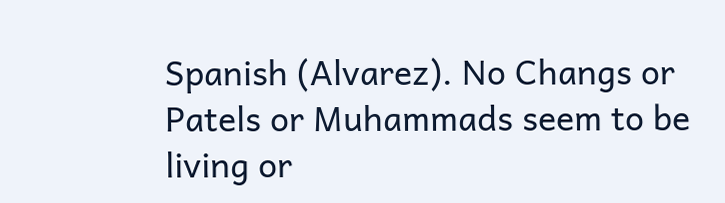Spanish (Alvarez). No Changs or Patels or Muhammads seem to be living or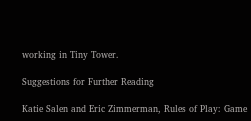working in Tiny Tower.

Suggestions for Further Reading

Katie Salen and Eric Zimmerman, Rules of Play: Game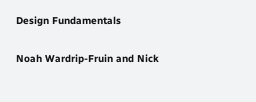Design Fundamentals

Noah Wardrip-Fruin and Nick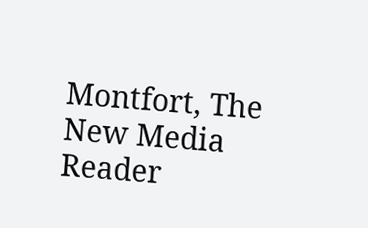Montfort, The New Media Reader